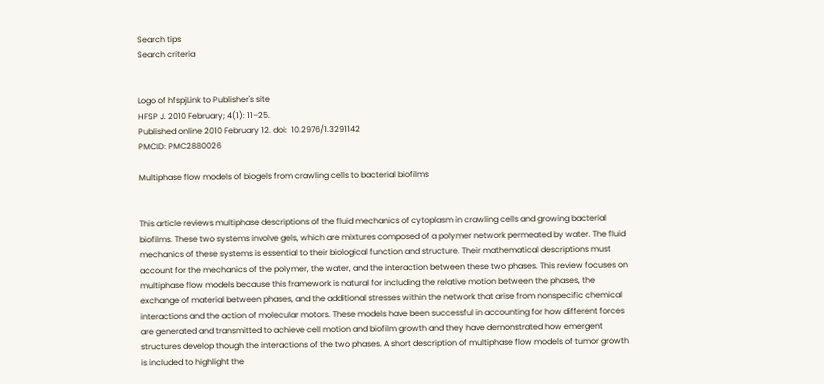Search tips
Search criteria


Logo of hfspjLink to Publisher's site
HFSP J. 2010 February; 4(1): 11–25.
Published online 2010 February 12. doi:  10.2976/1.3291142
PMCID: PMC2880026

Multiphase flow models of biogels from crawling cells to bacterial biofilms


This article reviews multiphase descriptions of the fluid mechanics of cytoplasm in crawling cells and growing bacterial biofilms. These two systems involve gels, which are mixtures composed of a polymer network permeated by water. The fluid mechanics of these systems is essential to their biological function and structure. Their mathematical descriptions must account for the mechanics of the polymer, the water, and the interaction between these two phases. This review focuses on multiphase flow models because this framework is natural for including the relative motion between the phases, the exchange of material between phases, and the additional stresses within the network that arise from nonspecific chemical interactions and the action of molecular motors. These models have been successful in accounting for how different forces are generated and transmitted to achieve cell motion and biofilm growth and they have demonstrated how emergent structures develop though the interactions of the two phases. A short description of multiphase flow models of tumor growth is included to highlight the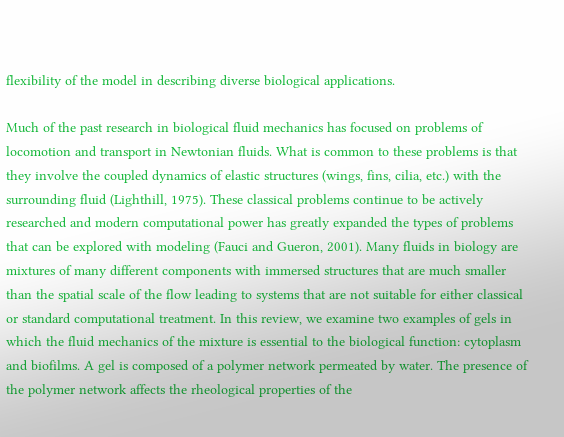flexibility of the model in describing diverse biological applications.

Much of the past research in biological fluid mechanics has focused on problems of locomotion and transport in Newtonian fluids. What is common to these problems is that they involve the coupled dynamics of elastic structures (wings, fins, cilia, etc.) with the surrounding fluid (Lighthill, 1975). These classical problems continue to be actively researched and modern computational power has greatly expanded the types of problems that can be explored with modeling (Fauci and Gueron, 2001). Many fluids in biology are mixtures of many different components with immersed structures that are much smaller than the spatial scale of the flow leading to systems that are not suitable for either classical or standard computational treatment. In this review, we examine two examples of gels in which the fluid mechanics of the mixture is essential to the biological function: cytoplasm and biofilms. A gel is composed of a polymer network permeated by water. The presence of the polymer network affects the rheological properties of the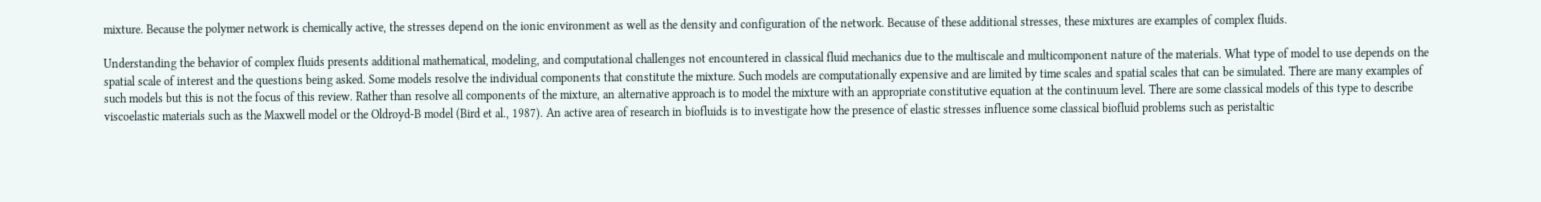mixture. Because the polymer network is chemically active, the stresses depend on the ionic environment as well as the density and configuration of the network. Because of these additional stresses, these mixtures are examples of complex fluids.

Understanding the behavior of complex fluids presents additional mathematical, modeling, and computational challenges not encountered in classical fluid mechanics due to the multiscale and multicomponent nature of the materials. What type of model to use depends on the spatial scale of interest and the questions being asked. Some models resolve the individual components that constitute the mixture. Such models are computationally expensive and are limited by time scales and spatial scales that can be simulated. There are many examples of such models but this is not the focus of this review. Rather than resolve all components of the mixture, an alternative approach is to model the mixture with an appropriate constitutive equation at the continuum level. There are some classical models of this type to describe viscoelastic materials such as the Maxwell model or the Oldroyd-B model (Bird et al., 1987). An active area of research in biofluids is to investigate how the presence of elastic stresses influence some classical biofluid problems such as peristaltic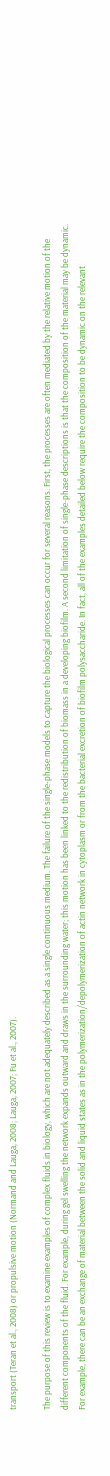transport (Teran et al., 2008) or propulsive motion (Normand and Lauga, 2008; Lauga, 2007; Fu et al., 2007).

The purpose of this review is to examine examples of complex fluids in biology, which are not adequately described as a single continuous medium. The failure of the single-phase models to capture the biological processes can occur for several reasons. First, the processes are often mediated by the relative motion of the different components of the fluid. For example, during gel swelling the network expands outward and draws in the surrounding water; this motion has been linked to the redistribution of biomass in a developing biofilm. A second limitation of single-phase descriptions is that the composition of the material may be dynamic. For example, there can be an exchange of material between the solid and liquid states as in the polymerization/depolymerization of actin network in cytoplasm or from the bacterial excretion of biofilm polysaccharide. In fact, all of the examples detailed below require the composition to be dynamic on the relevant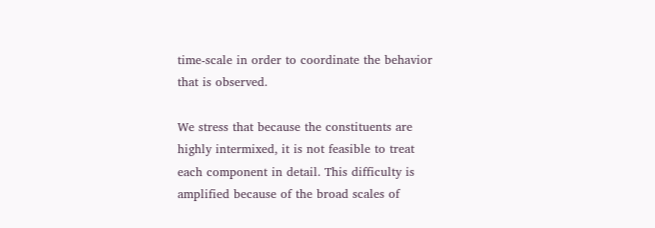time-scale in order to coordinate the behavior that is observed.

We stress that because the constituents are highly intermixed, it is not feasible to treat each component in detail. This difficulty is amplified because of the broad scales of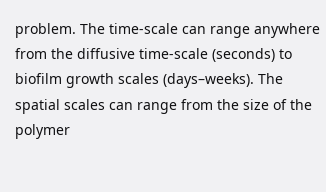problem. The time-scale can range anywhere from the diffusive time-scale (seconds) to biofilm growth scales (days–weeks). The spatial scales can range from the size of the polymer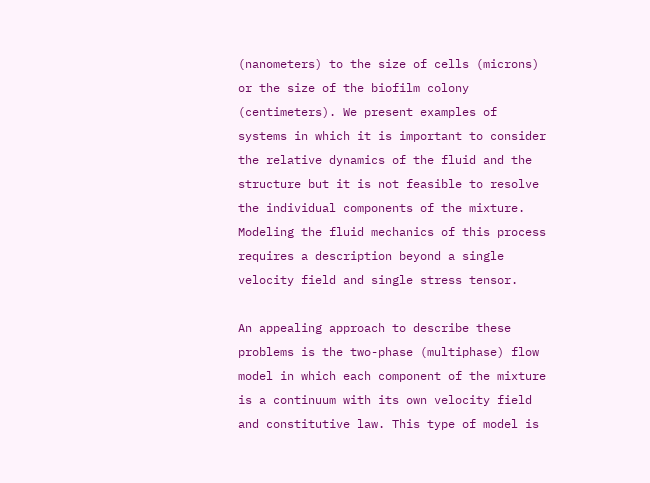(nanometers) to the size of cells (microns) or the size of the biofilm colony (centimeters). We present examples of systems in which it is important to consider the relative dynamics of the fluid and the structure but it is not feasible to resolve the individual components of the mixture. Modeling the fluid mechanics of this process requires a description beyond a single velocity field and single stress tensor.

An appealing approach to describe these problems is the two-phase (multiphase) flow model in which each component of the mixture is a continuum with its own velocity field and constitutive law. This type of model is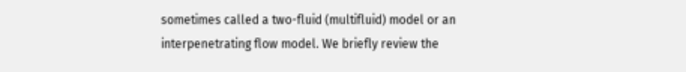sometimes called a two-fluid (multifluid) model or an interpenetrating flow model. We briefly review the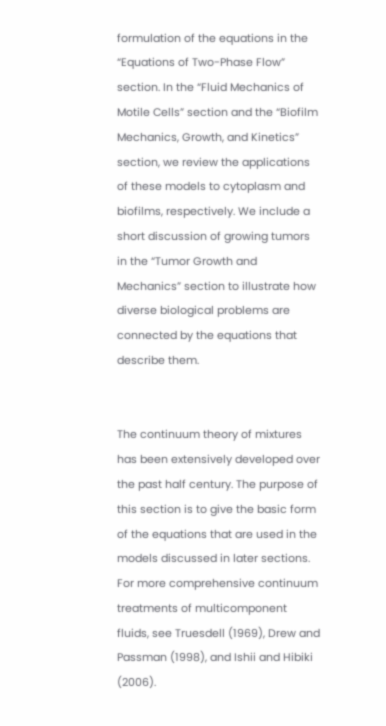formulation of the equations in the “Equations of Two-Phase Flow” section. In the “Fluid Mechanics of Motile Cells” section and the “Biofilm Mechanics, Growth, and Kinetics” section, we review the applications of these models to cytoplasm and biofilms, respectively. We include a short discussion of growing tumors in the “Tumor Growth and Mechanics” section to illustrate how diverse biological problems are connected by the equations that describe them.


The continuum theory of mixtures has been extensively developed over the past half century. The purpose of this section is to give the basic form of the equations that are used in the models discussed in later sections. For more comprehensive continuum treatments of multicomponent fluids, see Truesdell (1969), Drew and Passman (1998), and Ishii and Hibiki (2006).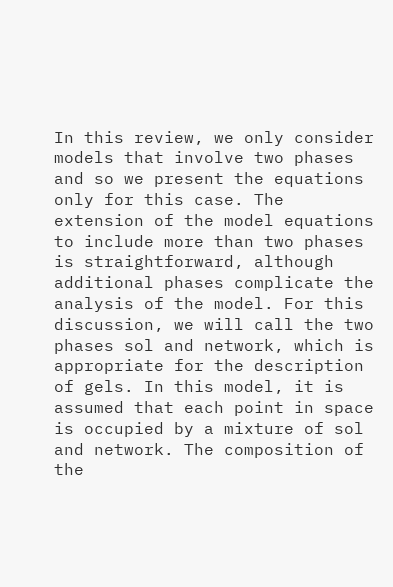In this review, we only consider models that involve two phases and so we present the equations only for this case. The extension of the model equations to include more than two phases is straightforward, although additional phases complicate the analysis of the model. For this discussion, we will call the two phases sol and network, which is appropriate for the description of gels. In this model, it is assumed that each point in space is occupied by a mixture of sol and network. The composition of the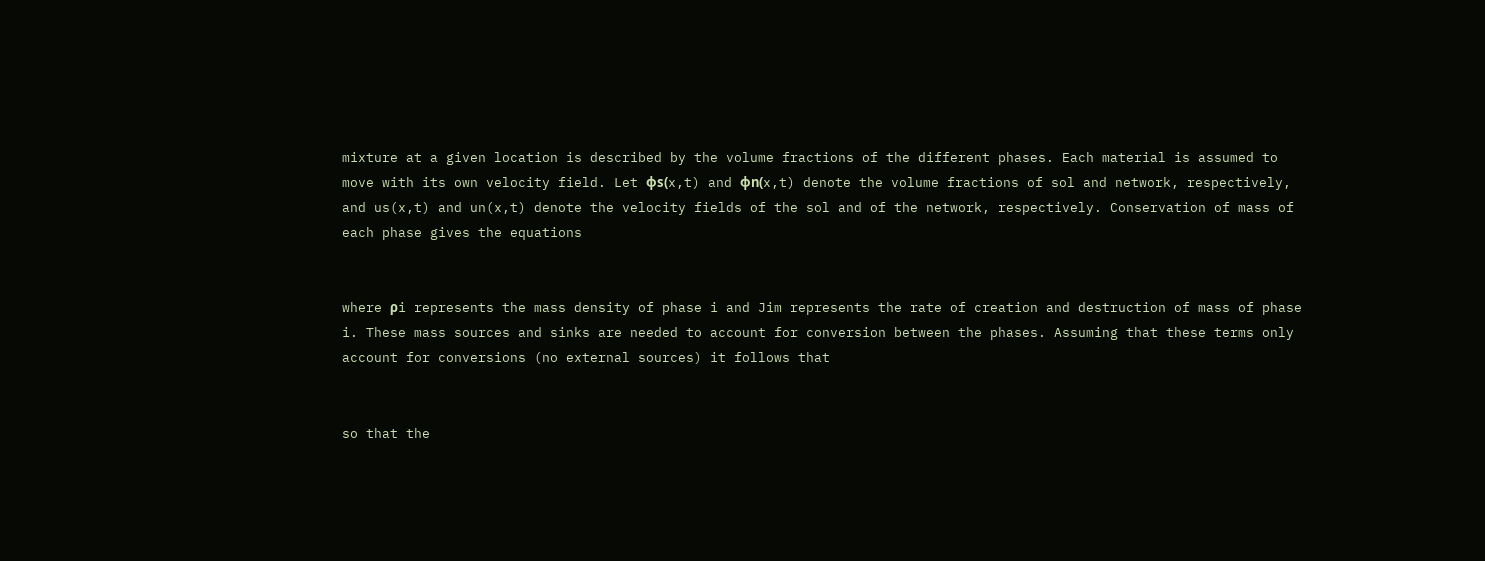mixture at a given location is described by the volume fractions of the different phases. Each material is assumed to move with its own velocity field. Let ϕs(x,t) and ϕn(x,t) denote the volume fractions of sol and network, respectively, and us(x,t) and un(x,t) denote the velocity fields of the sol and of the network, respectively. Conservation of mass of each phase gives the equations


where ρi represents the mass density of phase i and Jim represents the rate of creation and destruction of mass of phase i. These mass sources and sinks are needed to account for conversion between the phases. Assuming that these terms only account for conversions (no external sources) it follows that


so that the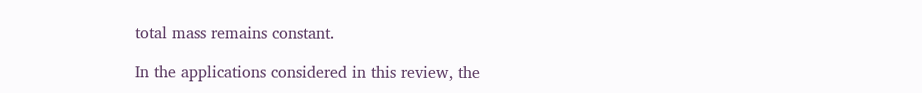total mass remains constant.

In the applications considered in this review, the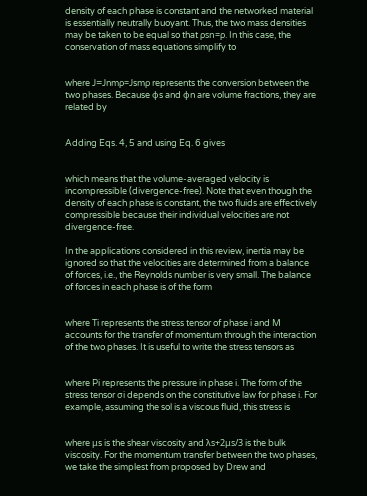density of each phase is constant and the networked material is essentially neutrally buoyant. Thus, the two mass densities may be taken to be equal so that ρsn=ρ. In this case, the conservation of mass equations simplify to


where J=Jnmρ=Jsmρ represents the conversion between the two phases. Because ϕs and ϕn are volume fractions, they are related by


Adding Eqs. 4, 5 and using Eq. 6 gives


which means that the volume-averaged velocity is incompressible (divergence-free). Note that even though the density of each phase is constant, the two fluids are effectively compressible because their individual velocities are not divergence-free.

In the applications considered in this review, inertia may be ignored so that the velocities are determined from a balance of forces, i.e., the Reynolds number is very small. The balance of forces in each phase is of the form


where Ti represents the stress tensor of phase i and M accounts for the transfer of momentum through the interaction of the two phases. It is useful to write the stress tensors as


where Pi represents the pressure in phase i. The form of the stress tensor σi depends on the constitutive law for phase i. For example, assuming the sol is a viscous fluid, this stress is


where μs is the shear viscosity and λs+2μs/3 is the bulk viscosity. For the momentum transfer between the two phases, we take the simplest from proposed by Drew and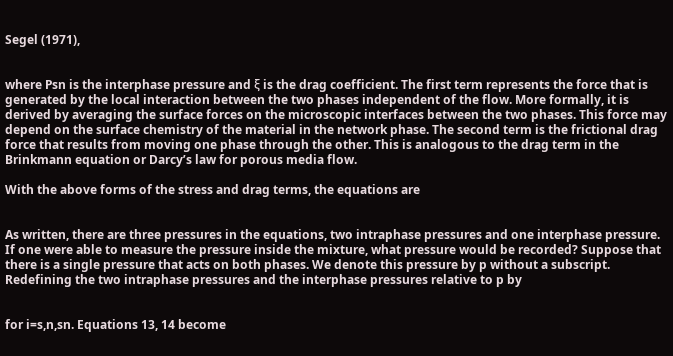Segel (1971),


where Psn is the interphase pressure and ξ is the drag coefficient. The first term represents the force that is generated by the local interaction between the two phases independent of the flow. More formally, it is derived by averaging the surface forces on the microscopic interfaces between the two phases. This force may depend on the surface chemistry of the material in the network phase. The second term is the frictional drag force that results from moving one phase through the other. This is analogous to the drag term in the Brinkmann equation or Darcy’s law for porous media flow.

With the above forms of the stress and drag terms, the equations are


As written, there are three pressures in the equations, two intraphase pressures and one interphase pressure. If one were able to measure the pressure inside the mixture, what pressure would be recorded? Suppose that there is a single pressure that acts on both phases. We denote this pressure by p without a subscript. Redefining the two intraphase pressures and the interphase pressures relative to p by


for i=s,n,sn. Equations 13, 14 become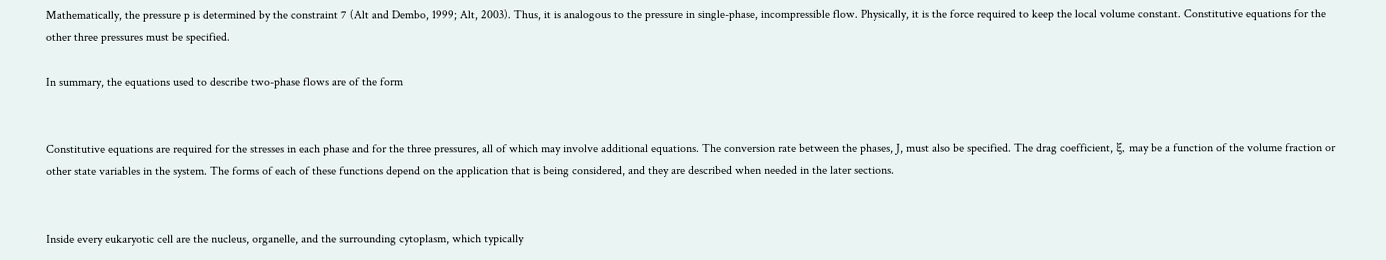Mathematically, the pressure p is determined by the constraint 7 (Alt and Dembo, 1999; Alt, 2003). Thus, it is analogous to the pressure in single-phase, incompressible flow. Physically, it is the force required to keep the local volume constant. Constitutive equations for the other three pressures must be specified.

In summary, the equations used to describe two-phase flows are of the form


Constitutive equations are required for the stresses in each phase and for the three pressures, all of which may involve additional equations. The conversion rate between the phases, J, must also be specified. The drag coefficient, ξ, may be a function of the volume fraction or other state variables in the system. The forms of each of these functions depend on the application that is being considered, and they are described when needed in the later sections.


Inside every eukaryotic cell are the nucleus, organelle, and the surrounding cytoplasm, which typically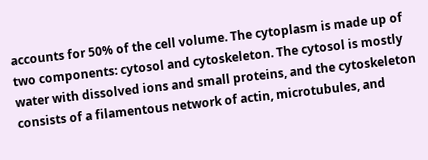accounts for 50% of the cell volume. The cytoplasm is made up of two components: cytosol and cytoskeleton. The cytosol is mostly water with dissolved ions and small proteins, and the cytoskeleton consists of a filamentous network of actin, microtubules, and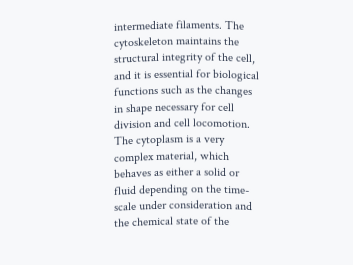intermediate filaments. The cytoskeleton maintains the structural integrity of the cell, and it is essential for biological functions such as the changes in shape necessary for cell division and cell locomotion. The cytoplasm is a very complex material, which behaves as either a solid or fluid depending on the time-scale under consideration and the chemical state of the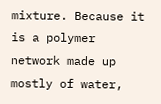mixture. Because it is a polymer network made up mostly of water,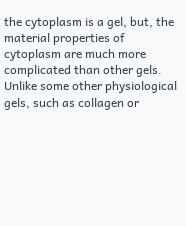the cytoplasm is a gel, but, the material properties of cytoplasm are much more complicated than other gels. Unlike some other physiological gels, such as collagen or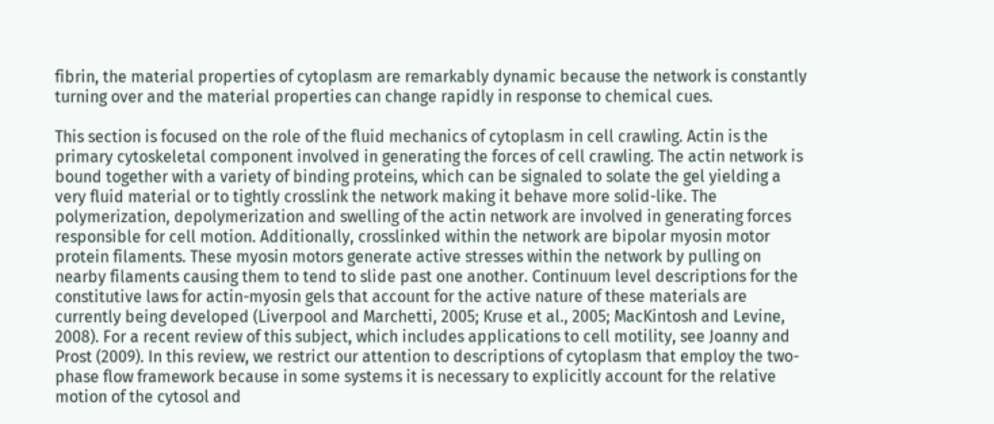fibrin, the material properties of cytoplasm are remarkably dynamic because the network is constantly turning over and the material properties can change rapidly in response to chemical cues.

This section is focused on the role of the fluid mechanics of cytoplasm in cell crawling. Actin is the primary cytoskeletal component involved in generating the forces of cell crawling. The actin network is bound together with a variety of binding proteins, which can be signaled to solate the gel yielding a very fluid material or to tightly crosslink the network making it behave more solid-like. The polymerization, depolymerization and swelling of the actin network are involved in generating forces responsible for cell motion. Additionally, crosslinked within the network are bipolar myosin motor protein filaments. These myosin motors generate active stresses within the network by pulling on nearby filaments causing them to tend to slide past one another. Continuum level descriptions for the constitutive laws for actin-myosin gels that account for the active nature of these materials are currently being developed (Liverpool and Marchetti, 2005; Kruse et al., 2005; MacKintosh and Levine, 2008). For a recent review of this subject, which includes applications to cell motility, see Joanny and Prost (2009). In this review, we restrict our attention to descriptions of cytoplasm that employ the two-phase flow framework because in some systems it is necessary to explicitly account for the relative motion of the cytosol and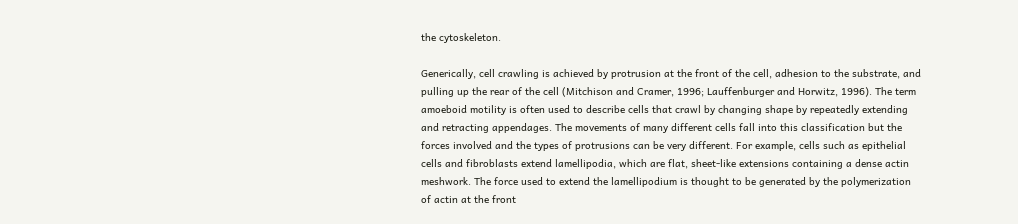the cytoskeleton.

Generically, cell crawling is achieved by protrusion at the front of the cell, adhesion to the substrate, and pulling up the rear of the cell (Mitchison and Cramer, 1996; Lauffenburger and Horwitz, 1996). The term amoeboid motility is often used to describe cells that crawl by changing shape by repeatedly extending and retracting appendages. The movements of many different cells fall into this classification but the forces involved and the types of protrusions can be very different. For example, cells such as epithelial cells and fibroblasts extend lamellipodia, which are flat, sheet-like extensions containing a dense actin meshwork. The force used to extend the lamellipodium is thought to be generated by the polymerization of actin at the front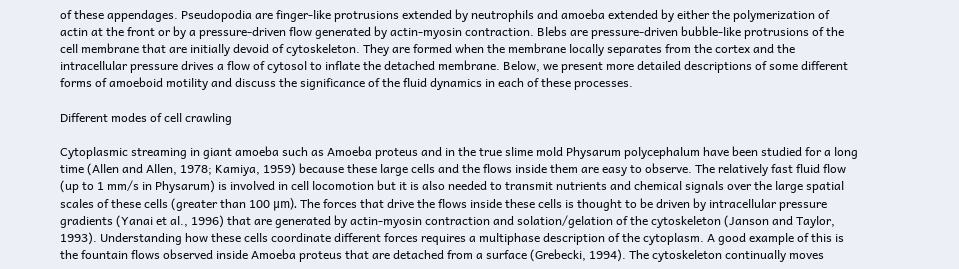of these appendages. Pseudopodia are finger-like protrusions extended by neutrophils and amoeba extended by either the polymerization of actin at the front or by a pressure-driven flow generated by actin-myosin contraction. Blebs are pressure-driven bubble-like protrusions of the cell membrane that are initially devoid of cytoskeleton. They are formed when the membrane locally separates from the cortex and the intracellular pressure drives a flow of cytosol to inflate the detached membrane. Below, we present more detailed descriptions of some different forms of amoeboid motility and discuss the significance of the fluid dynamics in each of these processes.

Different modes of cell crawling

Cytoplasmic streaming in giant amoeba such as Amoeba proteus and in the true slime mold Physarum polycephalum have been studied for a long time (Allen and Allen, 1978; Kamiya, 1959) because these large cells and the flows inside them are easy to observe. The relatively fast fluid flow (up to 1 mm/s in Physarum) is involved in cell locomotion but it is also needed to transmit nutrients and chemical signals over the large spatial scales of these cells (greater than 100 μm). The forces that drive the flows inside these cells is thought to be driven by intracellular pressure gradients (Yanai et al., 1996) that are generated by actin-myosin contraction and solation/gelation of the cytoskeleton (Janson and Taylor, 1993). Understanding how these cells coordinate different forces requires a multiphase description of the cytoplasm. A good example of this is the fountain flows observed inside Amoeba proteus that are detached from a surface (Grebecki, 1994). The cytoskeleton continually moves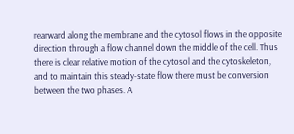rearward along the membrane and the cytosol flows in the opposite direction through a flow channel down the middle of the cell. Thus there is clear relative motion of the cytosol and the cytoskeleton, and to maintain this steady-state flow there must be conversion between the two phases. A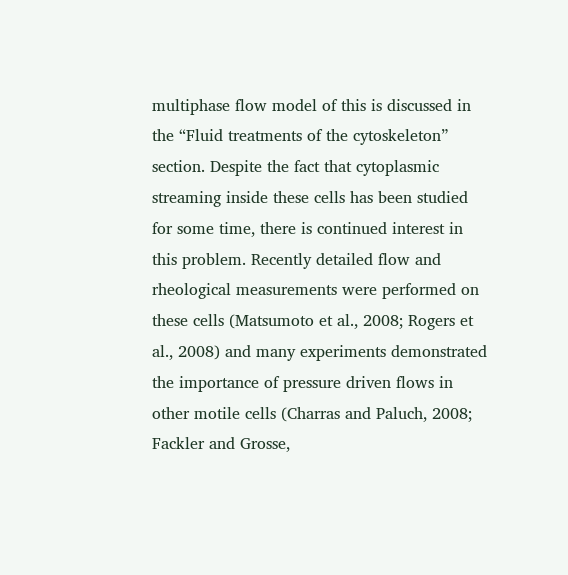multiphase flow model of this is discussed in the “Fluid treatments of the cytoskeleton” section. Despite the fact that cytoplasmic streaming inside these cells has been studied for some time, there is continued interest in this problem. Recently detailed flow and rheological measurements were performed on these cells (Matsumoto et al., 2008; Rogers et al., 2008) and many experiments demonstrated the importance of pressure driven flows in other motile cells (Charras and Paluch, 2008; Fackler and Grosse,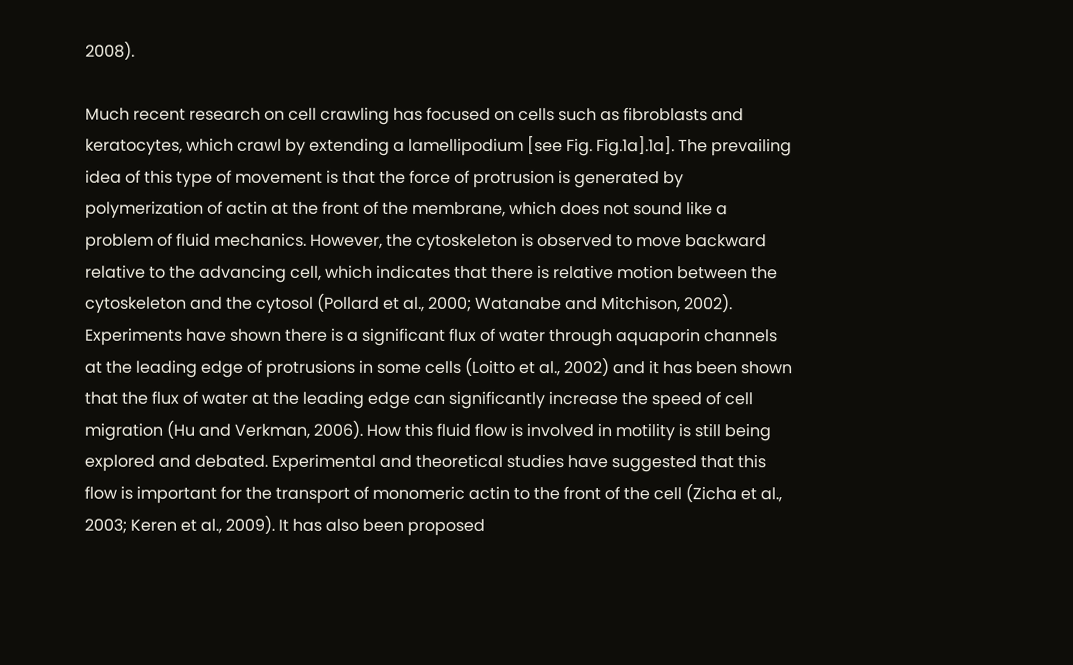2008).

Much recent research on cell crawling has focused on cells such as fibroblasts and keratocytes, which crawl by extending a lamellipodium [see Fig. Fig.1a].1a]. The prevailing idea of this type of movement is that the force of protrusion is generated by polymerization of actin at the front of the membrane, which does not sound like a problem of fluid mechanics. However, the cytoskeleton is observed to move backward relative to the advancing cell, which indicates that there is relative motion between the cytoskeleton and the cytosol (Pollard et al., 2000; Watanabe and Mitchison, 2002). Experiments have shown there is a significant flux of water through aquaporin channels at the leading edge of protrusions in some cells (Loitto et al., 2002) and it has been shown that the flux of water at the leading edge can significantly increase the speed of cell migration (Hu and Verkman, 2006). How this fluid flow is involved in motility is still being explored and debated. Experimental and theoretical studies have suggested that this flow is important for the transport of monomeric actin to the front of the cell (Zicha et al., 2003; Keren et al., 2009). It has also been proposed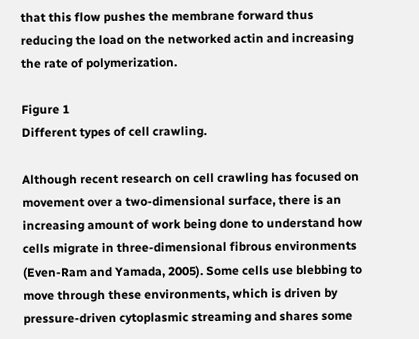that this flow pushes the membrane forward thus reducing the load on the networked actin and increasing the rate of polymerization.

Figure 1
Different types of cell crawling.

Although recent research on cell crawling has focused on movement over a two-dimensional surface, there is an increasing amount of work being done to understand how cells migrate in three-dimensional fibrous environments (Even-Ram and Yamada, 2005). Some cells use blebbing to move through these environments, which is driven by pressure-driven cytoplasmic streaming and shares some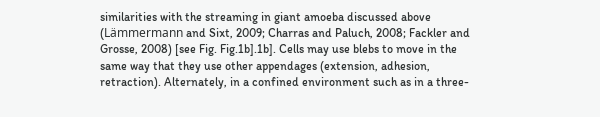similarities with the streaming in giant amoeba discussed above (Lämmermann and Sixt, 2009; Charras and Paluch, 2008; Fackler and Grosse, 2008) [see Fig. Fig.1b].1b]. Cells may use blebs to move in the same way that they use other appendages (extension, adhesion, retraction). Alternately, in a confined environment such as in a three-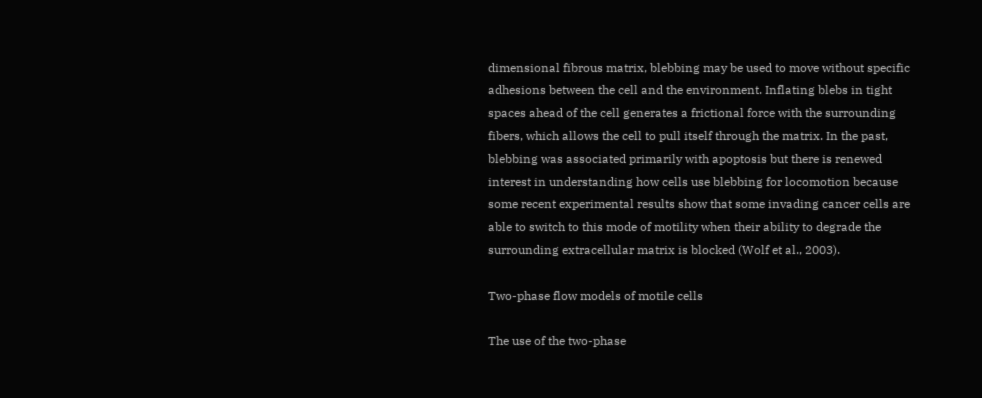dimensional fibrous matrix, blebbing may be used to move without specific adhesions between the cell and the environment. Inflating blebs in tight spaces ahead of the cell generates a frictional force with the surrounding fibers, which allows the cell to pull itself through the matrix. In the past, blebbing was associated primarily with apoptosis but there is renewed interest in understanding how cells use blebbing for locomotion because some recent experimental results show that some invading cancer cells are able to switch to this mode of motility when their ability to degrade the surrounding extracellular matrix is blocked (Wolf et al., 2003).

Two-phase flow models of motile cells

The use of the two-phase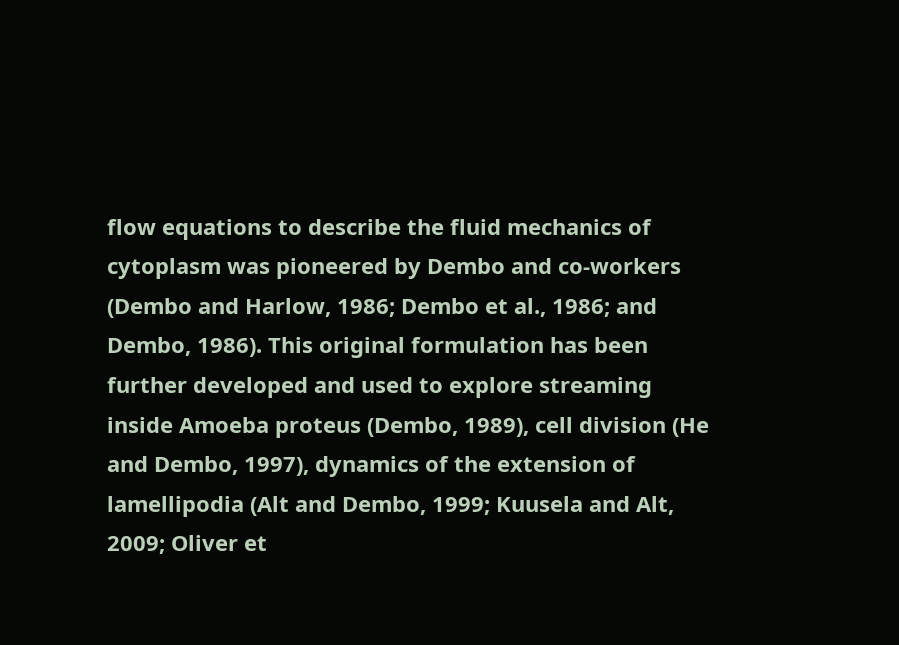flow equations to describe the fluid mechanics of cytoplasm was pioneered by Dembo and co-workers (Dembo and Harlow, 1986; Dembo et al., 1986; and Dembo, 1986). This original formulation has been further developed and used to explore streaming inside Amoeba proteus (Dembo, 1989), cell division (He and Dembo, 1997), dynamics of the extension of lamellipodia (Alt and Dembo, 1999; Kuusela and Alt, 2009; Oliver et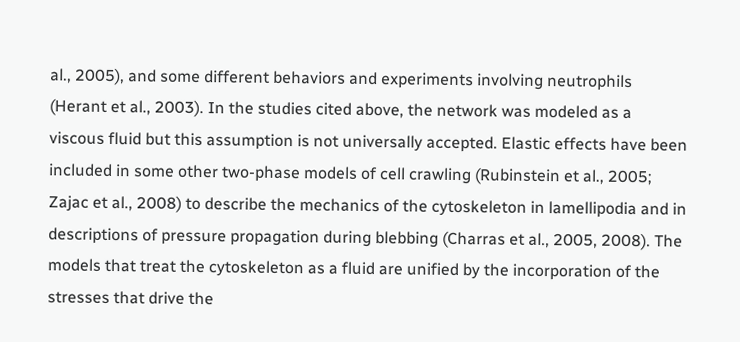al., 2005), and some different behaviors and experiments involving neutrophils (Herant et al., 2003). In the studies cited above, the network was modeled as a viscous fluid but this assumption is not universally accepted. Elastic effects have been included in some other two-phase models of cell crawling (Rubinstein et al., 2005; Zajac et al., 2008) to describe the mechanics of the cytoskeleton in lamellipodia and in descriptions of pressure propagation during blebbing (Charras et al., 2005, 2008). The models that treat the cytoskeleton as a fluid are unified by the incorporation of the stresses that drive the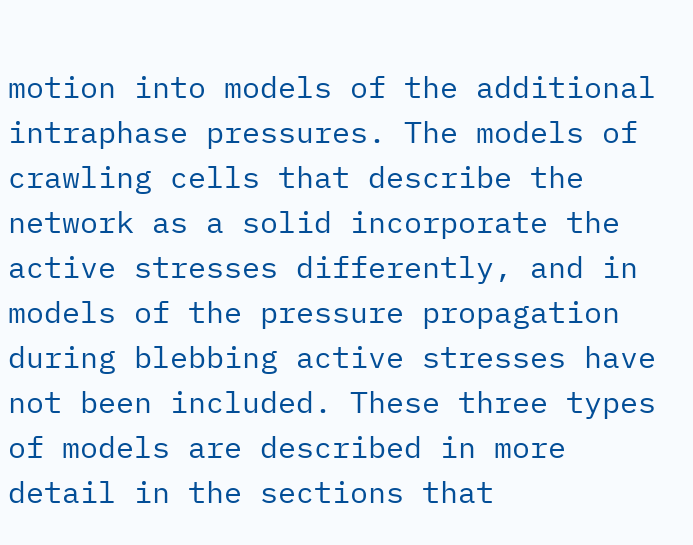motion into models of the additional intraphase pressures. The models of crawling cells that describe the network as a solid incorporate the active stresses differently, and in models of the pressure propagation during blebbing active stresses have not been included. These three types of models are described in more detail in the sections that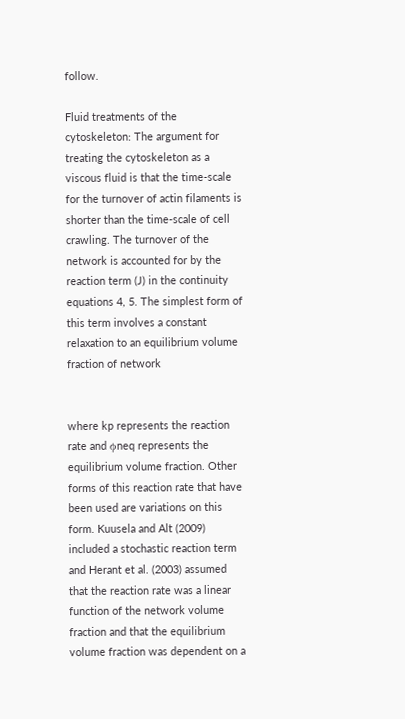follow.

Fluid treatments of the cytoskeleton: The argument for treating the cytoskeleton as a viscous fluid is that the time-scale for the turnover of actin filaments is shorter than the time-scale of cell crawling. The turnover of the network is accounted for by the reaction term (J) in the continuity equations 4, 5. The simplest form of this term involves a constant relaxation to an equilibrium volume fraction of network


where kp represents the reaction rate and ϕneq represents the equilibrium volume fraction. Other forms of this reaction rate that have been used are variations on this form. Kuusela and Alt (2009) included a stochastic reaction term and Herant et al. (2003) assumed that the reaction rate was a linear function of the network volume fraction and that the equilibrium volume fraction was dependent on a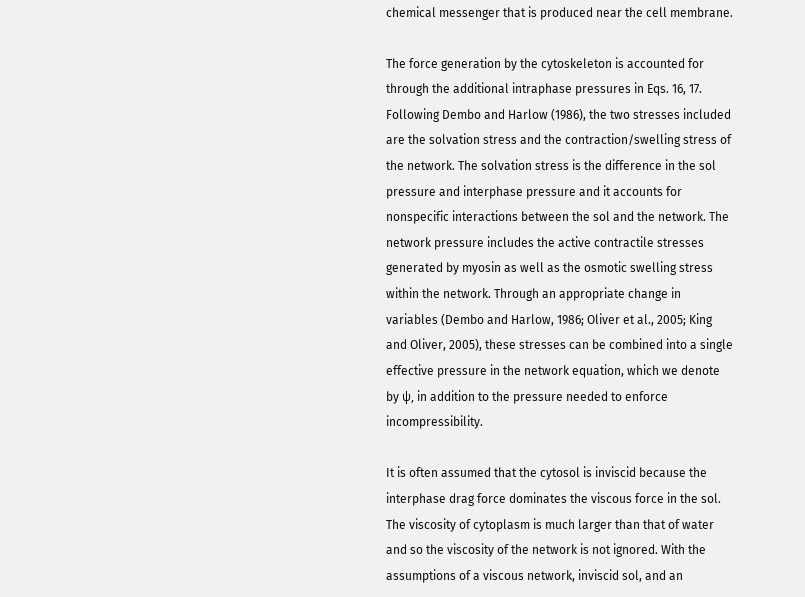chemical messenger that is produced near the cell membrane.

The force generation by the cytoskeleton is accounted for through the additional intraphase pressures in Eqs. 16, 17. Following Dembo and Harlow (1986), the two stresses included are the solvation stress and the contraction/swelling stress of the network. The solvation stress is the difference in the sol pressure and interphase pressure and it accounts for nonspecific interactions between the sol and the network. The network pressure includes the active contractile stresses generated by myosin as well as the osmotic swelling stress within the network. Through an appropriate change in variables (Dembo and Harlow, 1986; Oliver et al., 2005; King and Oliver, 2005), these stresses can be combined into a single effective pressure in the network equation, which we denote by ψ, in addition to the pressure needed to enforce incompressibility.

It is often assumed that the cytosol is inviscid because the interphase drag force dominates the viscous force in the sol. The viscosity of cytoplasm is much larger than that of water and so the viscosity of the network is not ignored. With the assumptions of a viscous network, inviscid sol, and an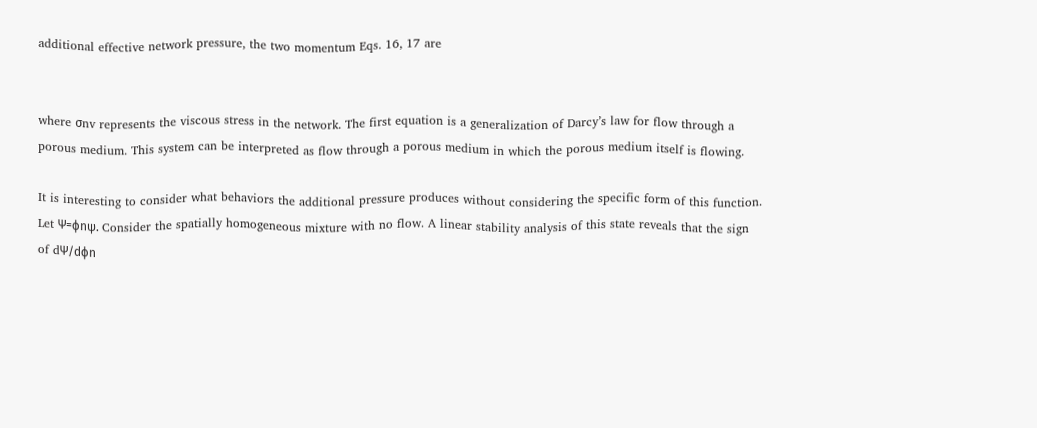additional effective network pressure, the two momentum Eqs. 16, 17 are


where σnv represents the viscous stress in the network. The first equation is a generalization of Darcy’s law for flow through a porous medium. This system can be interpreted as flow through a porous medium in which the porous medium itself is flowing.

It is interesting to consider what behaviors the additional pressure produces without considering the specific form of this function. Let Ψ=ϕnψ. Consider the spatially homogeneous mixture with no flow. A linear stability analysis of this state reveals that the sign of dΨ/dϕn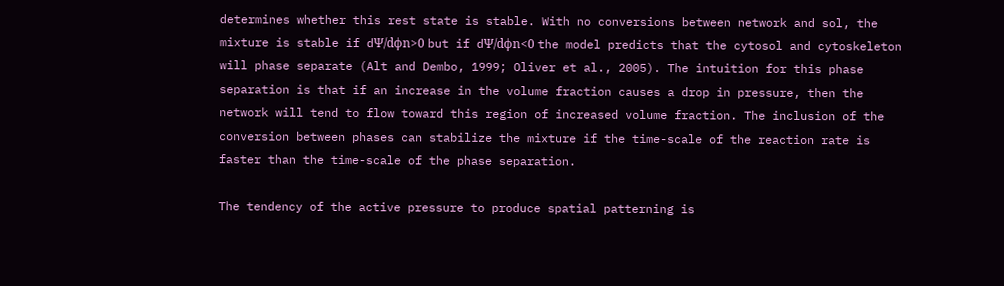determines whether this rest state is stable. With no conversions between network and sol, the mixture is stable if dΨ/dϕn>0 but if dΨ/dϕn<0 the model predicts that the cytosol and cytoskeleton will phase separate (Alt and Dembo, 1999; Oliver et al., 2005). The intuition for this phase separation is that if an increase in the volume fraction causes a drop in pressure, then the network will tend to flow toward this region of increased volume fraction. The inclusion of the conversion between phases can stabilize the mixture if the time-scale of the reaction rate is faster than the time-scale of the phase separation.

The tendency of the active pressure to produce spatial patterning is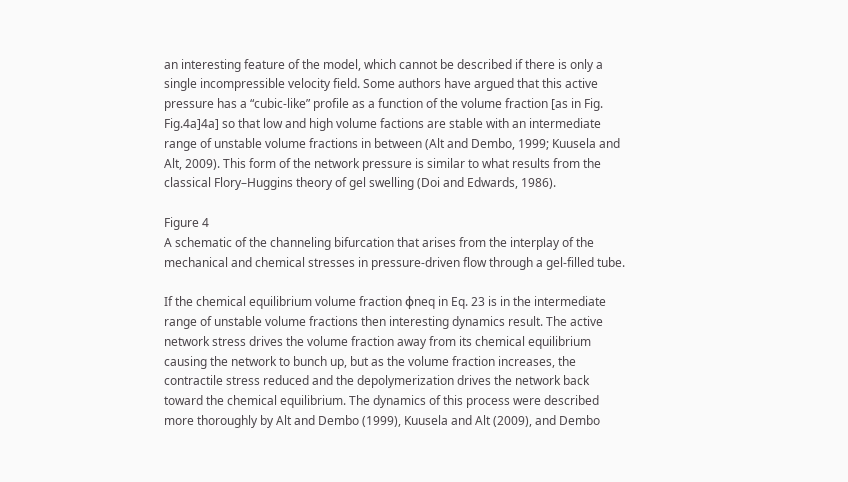an interesting feature of the model, which cannot be described if there is only a single incompressible velocity field. Some authors have argued that this active pressure has a “cubic-like” profile as a function of the volume fraction [as in Fig. Fig.4a]4a] so that low and high volume factions are stable with an intermediate range of unstable volume fractions in between (Alt and Dembo, 1999; Kuusela and Alt, 2009). This form of the network pressure is similar to what results from the classical Flory–Huggins theory of gel swelling (Doi and Edwards, 1986).

Figure 4
A schematic of the channeling bifurcation that arises from the interplay of the mechanical and chemical stresses in pressure-driven flow through a gel-filled tube.

If the chemical equilibrium volume fraction ϕneq in Eq. 23 is in the intermediate range of unstable volume fractions then interesting dynamics result. The active network stress drives the volume fraction away from its chemical equilibrium causing the network to bunch up, but as the volume fraction increases, the contractile stress reduced and the depolymerization drives the network back toward the chemical equilibrium. The dynamics of this process were described more thoroughly by Alt and Dembo (1999), Kuusela and Alt (2009), and Dembo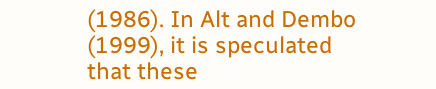(1986). In Alt and Dembo (1999), it is speculated that these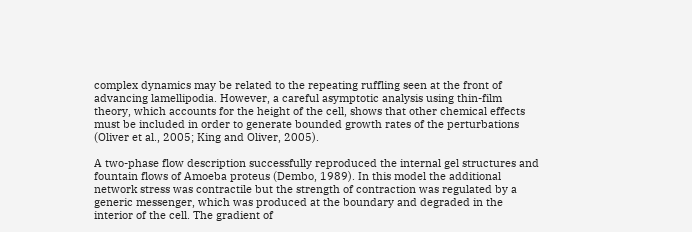complex dynamics may be related to the repeating ruffling seen at the front of advancing lamellipodia. However, a careful asymptotic analysis using thin-film theory, which accounts for the height of the cell, shows that other chemical effects must be included in order to generate bounded growth rates of the perturbations (Oliver et al., 2005; King and Oliver, 2005).

A two-phase flow description successfully reproduced the internal gel structures and fountain flows of Amoeba proteus (Dembo, 1989). In this model the additional network stress was contractile but the strength of contraction was regulated by a generic messenger, which was produced at the boundary and degraded in the interior of the cell. The gradient of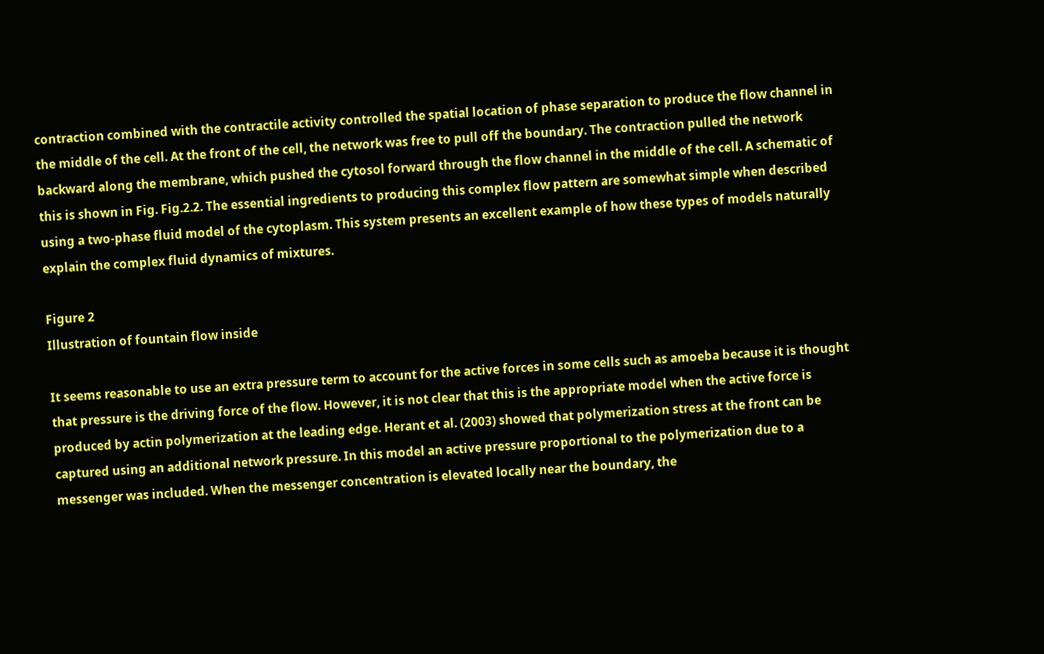contraction combined with the contractile activity controlled the spatial location of phase separation to produce the flow channel in the middle of the cell. At the front of the cell, the network was free to pull off the boundary. The contraction pulled the network backward along the membrane, which pushed the cytosol forward through the flow channel in the middle of the cell. A schematic of this is shown in Fig. Fig.2.2. The essential ingredients to producing this complex flow pattern are somewhat simple when described using a two-phase fluid model of the cytoplasm. This system presents an excellent example of how these types of models naturally explain the complex fluid dynamics of mixtures.

Figure 2
Illustration of fountain flow inside

It seems reasonable to use an extra pressure term to account for the active forces in some cells such as amoeba because it is thought that pressure is the driving force of the flow. However, it is not clear that this is the appropriate model when the active force is produced by actin polymerization at the leading edge. Herant et al. (2003) showed that polymerization stress at the front can be captured using an additional network pressure. In this model an active pressure proportional to the polymerization due to a messenger was included. When the messenger concentration is elevated locally near the boundary, the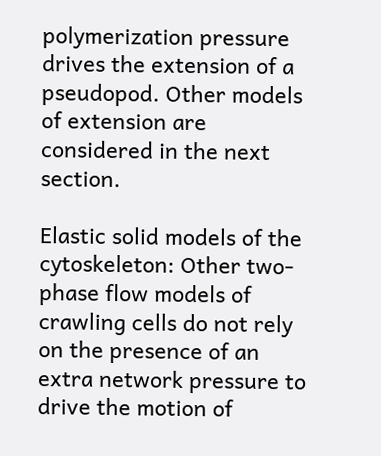polymerization pressure drives the extension of a pseudopod. Other models of extension are considered in the next section.

Elastic solid models of the cytoskeleton: Other two-phase flow models of crawling cells do not rely on the presence of an extra network pressure to drive the motion of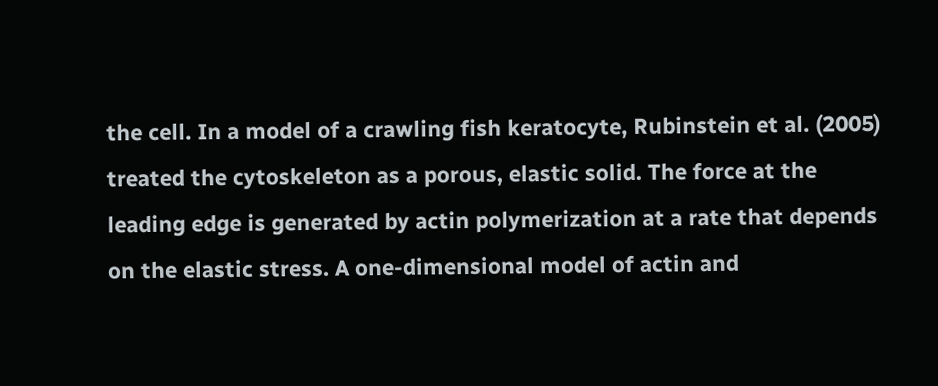the cell. In a model of a crawling fish keratocyte, Rubinstein et al. (2005) treated the cytoskeleton as a porous, elastic solid. The force at the leading edge is generated by actin polymerization at a rate that depends on the elastic stress. A one-dimensional model of actin and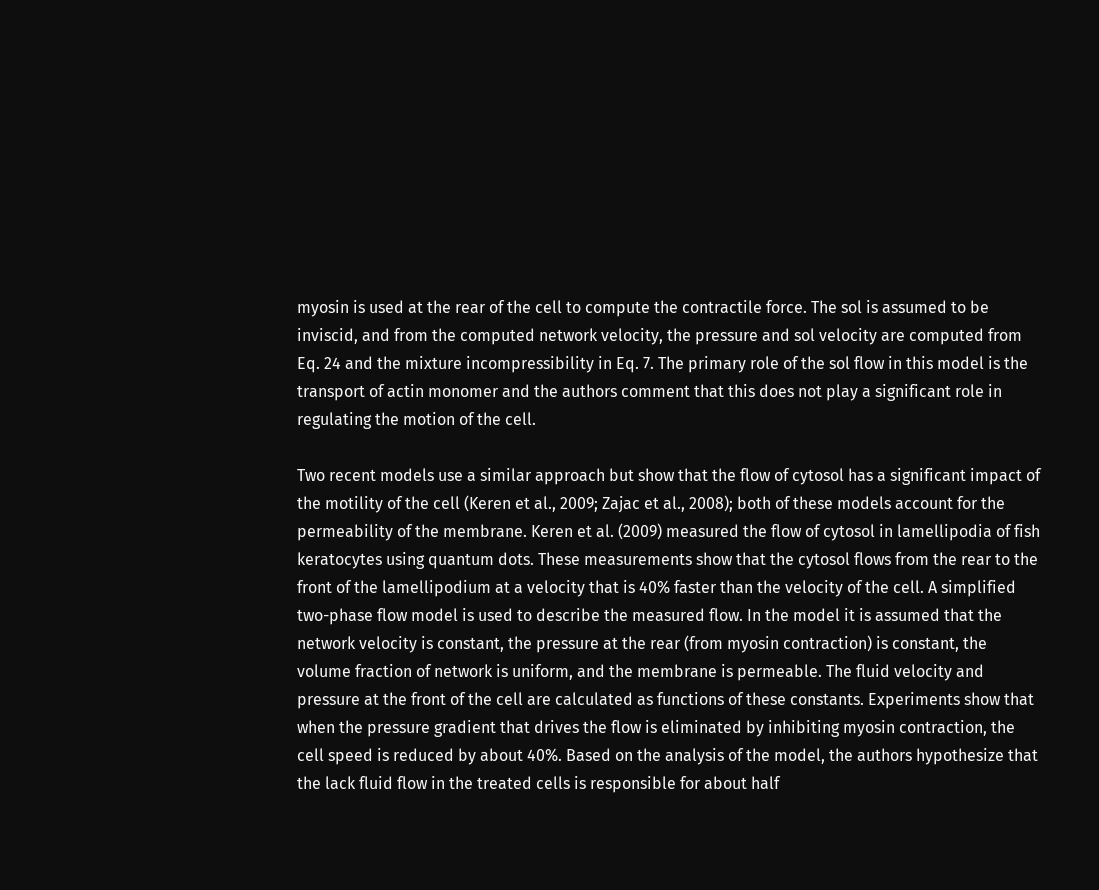myosin is used at the rear of the cell to compute the contractile force. The sol is assumed to be inviscid, and from the computed network velocity, the pressure and sol velocity are computed from Eq. 24 and the mixture incompressibility in Eq. 7. The primary role of the sol flow in this model is the transport of actin monomer and the authors comment that this does not play a significant role in regulating the motion of the cell.

Two recent models use a similar approach but show that the flow of cytosol has a significant impact of the motility of the cell (Keren et al., 2009; Zajac et al., 2008); both of these models account for the permeability of the membrane. Keren et al. (2009) measured the flow of cytosol in lamellipodia of fish keratocytes using quantum dots. These measurements show that the cytosol flows from the rear to the front of the lamellipodium at a velocity that is 40% faster than the velocity of the cell. A simplified two-phase flow model is used to describe the measured flow. In the model it is assumed that the network velocity is constant, the pressure at the rear (from myosin contraction) is constant, the volume fraction of network is uniform, and the membrane is permeable. The fluid velocity and pressure at the front of the cell are calculated as functions of these constants. Experiments show that when the pressure gradient that drives the flow is eliminated by inhibiting myosin contraction, the cell speed is reduced by about 40%. Based on the analysis of the model, the authors hypothesize that the lack fluid flow in the treated cells is responsible for about half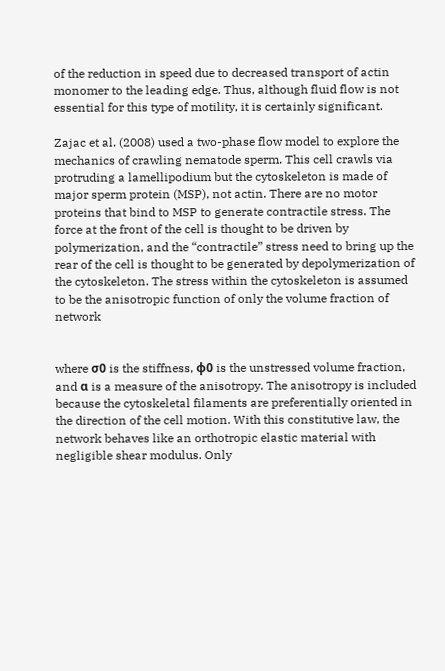of the reduction in speed due to decreased transport of actin monomer to the leading edge. Thus, although fluid flow is not essential for this type of motility, it is certainly significant.

Zajac et al. (2008) used a two-phase flow model to explore the mechanics of crawling nematode sperm. This cell crawls via protruding a lamellipodium but the cytoskeleton is made of major sperm protein (MSP), not actin. There are no motor proteins that bind to MSP to generate contractile stress. The force at the front of the cell is thought to be driven by polymerization, and the “contractile” stress need to bring up the rear of the cell is thought to be generated by depolymerization of the cytoskeleton. The stress within the cytoskeleton is assumed to be the anisotropic function of only the volume fraction of network


where σ0 is the stiffness, ϕ0 is the unstressed volume fraction, and α is a measure of the anisotropy. The anisotropy is included because the cytoskeletal filaments are preferentially oriented in the direction of the cell motion. With this constitutive law, the network behaves like an orthotropic elastic material with negligible shear modulus. Only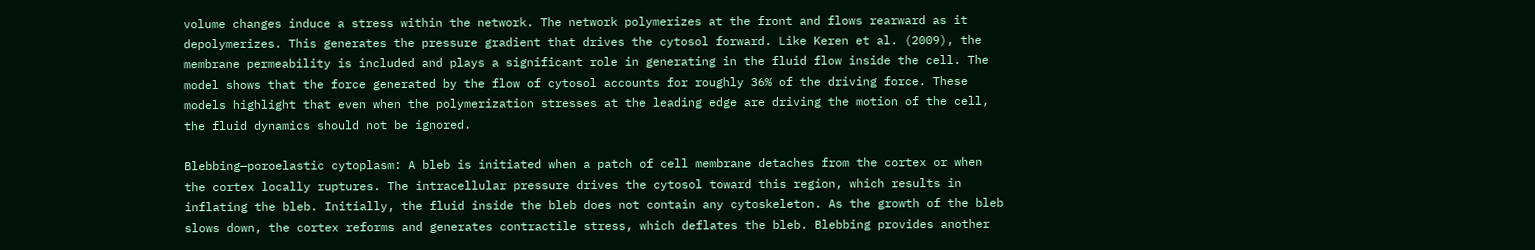volume changes induce a stress within the network. The network polymerizes at the front and flows rearward as it depolymerizes. This generates the pressure gradient that drives the cytosol forward. Like Keren et al. (2009), the membrane permeability is included and plays a significant role in generating in the fluid flow inside the cell. The model shows that the force generated by the flow of cytosol accounts for roughly 36% of the driving force. These models highlight that even when the polymerization stresses at the leading edge are driving the motion of the cell, the fluid dynamics should not be ignored.

Blebbing—poroelastic cytoplasm: A bleb is initiated when a patch of cell membrane detaches from the cortex or when the cortex locally ruptures. The intracellular pressure drives the cytosol toward this region, which results in inflating the bleb. Initially, the fluid inside the bleb does not contain any cytoskeleton. As the growth of the bleb slows down, the cortex reforms and generates contractile stress, which deflates the bleb. Blebbing provides another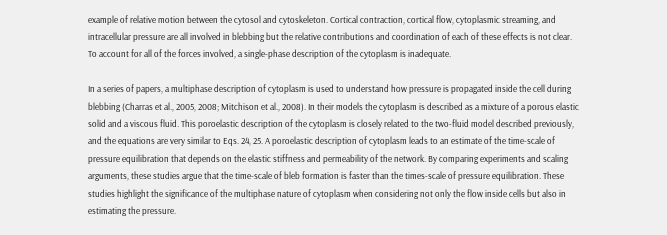example of relative motion between the cytosol and cytoskeleton. Cortical contraction, cortical flow, cytoplasmic streaming, and intracellular pressure are all involved in blebbing but the relative contributions and coordination of each of these effects is not clear. To account for all of the forces involved, a single-phase description of the cytoplasm is inadequate.

In a series of papers, a multiphase description of cytoplasm is used to understand how pressure is propagated inside the cell during blebbing (Charras et al., 2005, 2008; Mitchison et al., 2008). In their models the cytoplasm is described as a mixture of a porous elastic solid and a viscous fluid. This poroelastic description of the cytoplasm is closely related to the two-fluid model described previously, and the equations are very similar to Eqs. 24, 25. A poroelastic description of cytoplasm leads to an estimate of the time-scale of pressure equilibration that depends on the elastic stiffness and permeability of the network. By comparing experiments and scaling arguments, these studies argue that the time-scale of bleb formation is faster than the times-scale of pressure equilibration. These studies highlight the significance of the multiphase nature of cytoplasm when considering not only the flow inside cells but also in estimating the pressure.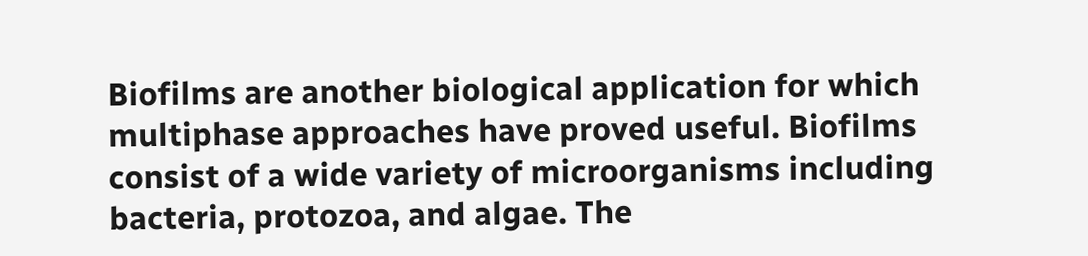Biofilms are another biological application for which multiphase approaches have proved useful. Biofilms consist of a wide variety of microorganisms including bacteria, protozoa, and algae. The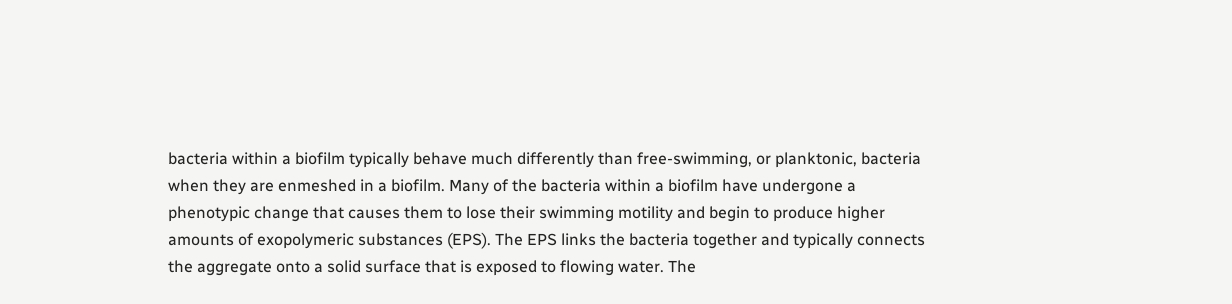bacteria within a biofilm typically behave much differently than free-swimming, or planktonic, bacteria when they are enmeshed in a biofilm. Many of the bacteria within a biofilm have undergone a phenotypic change that causes them to lose their swimming motility and begin to produce higher amounts of exopolymeric substances (EPS). The EPS links the bacteria together and typically connects the aggregate onto a solid surface that is exposed to flowing water. The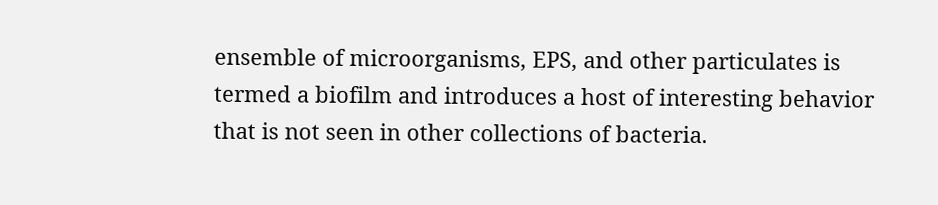ensemble of microorganisms, EPS, and other particulates is termed a biofilm and introduces a host of interesting behavior that is not seen in other collections of bacteria.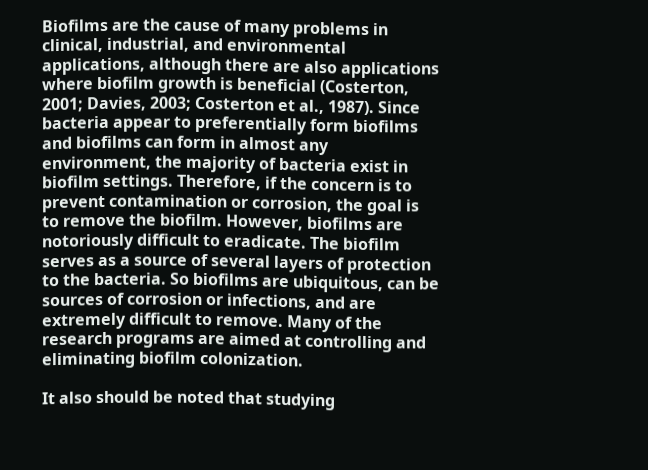Biofilms are the cause of many problems in clinical, industrial, and environmental applications, although there are also applications where biofilm growth is beneficial (Costerton, 2001; Davies, 2003; Costerton et al., 1987). Since bacteria appear to preferentially form biofilms and biofilms can form in almost any environment, the majority of bacteria exist in biofilm settings. Therefore, if the concern is to prevent contamination or corrosion, the goal is to remove the biofilm. However, biofilms are notoriously difficult to eradicate. The biofilm serves as a source of several layers of protection to the bacteria. So biofilms are ubiquitous, can be sources of corrosion or infections, and are extremely difficult to remove. Many of the research programs are aimed at controlling and eliminating biofilm colonization.

It also should be noted that studying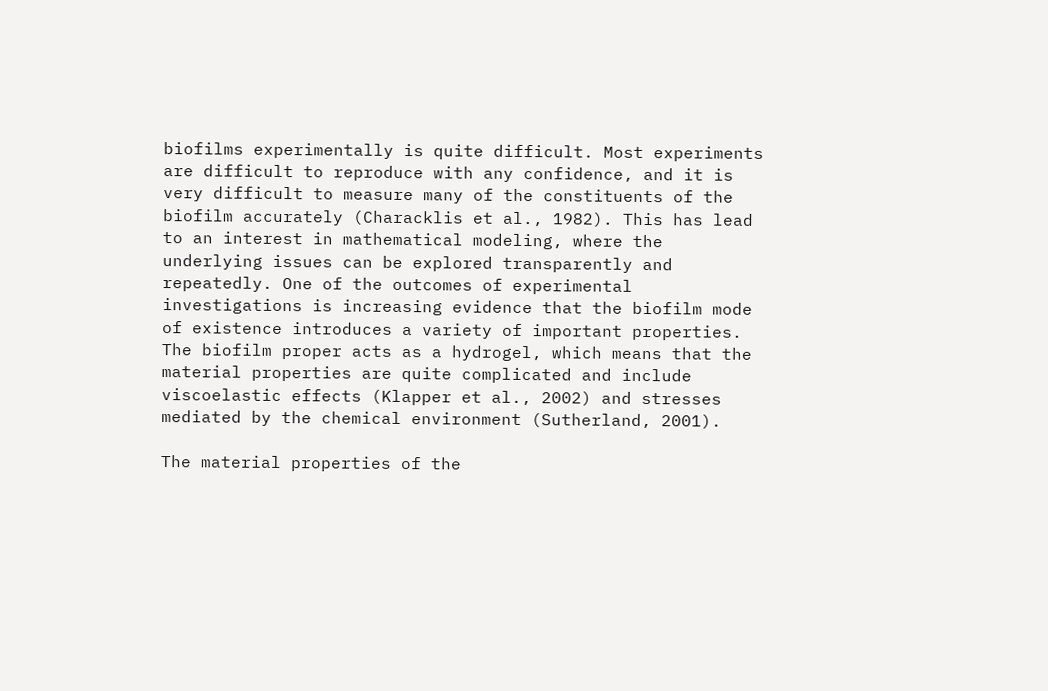biofilms experimentally is quite difficult. Most experiments are difficult to reproduce with any confidence, and it is very difficult to measure many of the constituents of the biofilm accurately (Characklis et al., 1982). This has lead to an interest in mathematical modeling, where the underlying issues can be explored transparently and repeatedly. One of the outcomes of experimental investigations is increasing evidence that the biofilm mode of existence introduces a variety of important properties. The biofilm proper acts as a hydrogel, which means that the material properties are quite complicated and include viscoelastic effects (Klapper et al., 2002) and stresses mediated by the chemical environment (Sutherland, 2001).

The material properties of the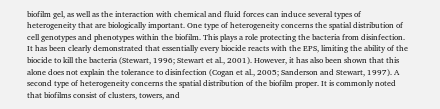biofilm gel, as well as the interaction with chemical and fluid forces can induce several types of heterogeneity that are biologically important. One type of heterogeneity concerns the spatial distribution of cell genotypes and phenotypes within the biofilm. This plays a role protecting the bacteria from disinfection. It has been clearly demonstrated that essentially every biocide reacts with the EPS, limiting the ability of the biocide to kill the bacteria (Stewart, 1996; Stewart et al., 2001). However, it has also been shown that this alone does not explain the tolerance to disinfection (Cogan et al., 2005; Sanderson and Stewart, 1997). A second type of heterogeneity concerns the spatial distribution of the biofilm proper. It is commonly noted that biofilms consist of clusters, towers, and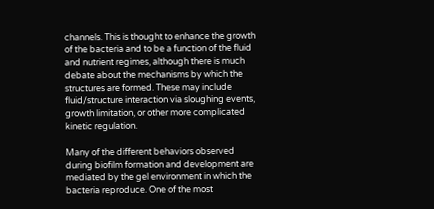channels. This is thought to enhance the growth of the bacteria and to be a function of the fluid and nutrient regimes, although there is much debate about the mechanisms by which the structures are formed. These may include fluid/structure interaction via sloughing events, growth limitation, or other more complicated kinetic regulation.

Many of the different behaviors observed during biofilm formation and development are mediated by the gel environment in which the bacteria reproduce. One of the most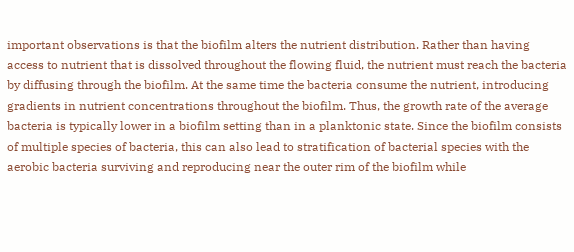important observations is that the biofilm alters the nutrient distribution. Rather than having access to nutrient that is dissolved throughout the flowing fluid, the nutrient must reach the bacteria by diffusing through the biofilm. At the same time the bacteria consume the nutrient, introducing gradients in nutrient concentrations throughout the biofilm. Thus, the growth rate of the average bacteria is typically lower in a biofilm setting than in a planktonic state. Since the biofilm consists of multiple species of bacteria, this can also lead to stratification of bacterial species with the aerobic bacteria surviving and reproducing near the outer rim of the biofilm while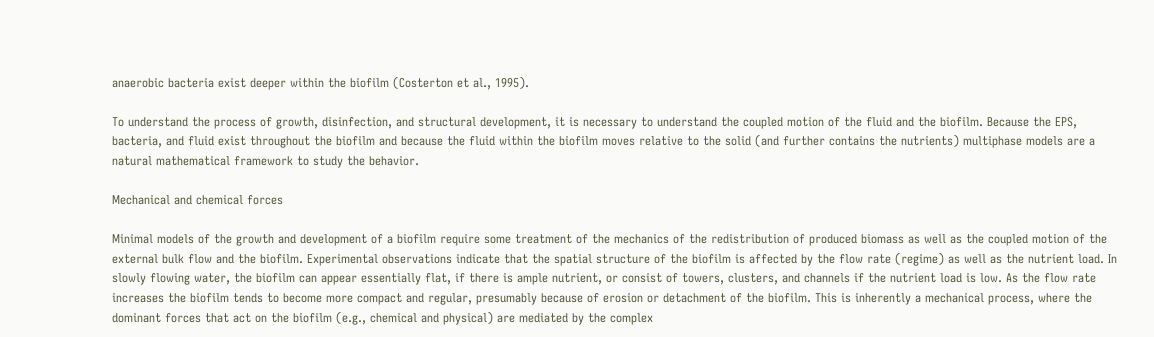anaerobic bacteria exist deeper within the biofilm (Costerton et al., 1995).

To understand the process of growth, disinfection, and structural development, it is necessary to understand the coupled motion of the fluid and the biofilm. Because the EPS, bacteria, and fluid exist throughout the biofilm and because the fluid within the biofilm moves relative to the solid (and further contains the nutrients) multiphase models are a natural mathematical framework to study the behavior.

Mechanical and chemical forces

Minimal models of the growth and development of a biofilm require some treatment of the mechanics of the redistribution of produced biomass as well as the coupled motion of the external bulk flow and the biofilm. Experimental observations indicate that the spatial structure of the biofilm is affected by the flow rate (regime) as well as the nutrient load. In slowly flowing water, the biofilm can appear essentially flat, if there is ample nutrient, or consist of towers, clusters, and channels if the nutrient load is low. As the flow rate increases the biofilm tends to become more compact and regular, presumably because of erosion or detachment of the biofilm. This is inherently a mechanical process, where the dominant forces that act on the biofilm (e.g., chemical and physical) are mediated by the complex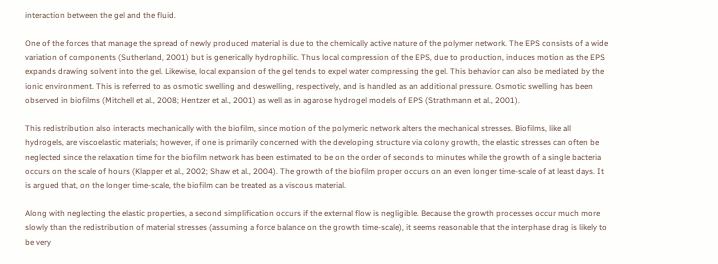interaction between the gel and the fluid.

One of the forces that manage the spread of newly produced material is due to the chemically active nature of the polymer network. The EPS consists of a wide variation of components (Sutherland, 2001) but is generically hydrophilic. Thus local compression of the EPS, due to production, induces motion as the EPS expands drawing solvent into the gel. Likewise, local expansion of the gel tends to expel water compressing the gel. This behavior can also be mediated by the ionic environment. This is referred to as osmotic swelling and deswelling, respectively, and is handled as an additional pressure. Osmotic swelling has been observed in biofilms (Mitchell et al., 2008; Hentzer et al., 2001) as well as in agarose hydrogel models of EPS (Strathmann et al., 2001).

This redistribution also interacts mechanically with the biofilm, since motion of the polymeric network alters the mechanical stresses. Biofilms, like all hydrogels, are viscoelastic materials; however, if one is primarily concerned with the developing structure via colony growth, the elastic stresses can often be neglected since the relaxation time for the biofilm network has been estimated to be on the order of seconds to minutes while the growth of a single bacteria occurs on the scale of hours (Klapper et al., 2002; Shaw et al., 2004). The growth of the biofilm proper occurs on an even longer time-scale of at least days. It is argued that, on the longer time-scale, the biofilm can be treated as a viscous material.

Along with neglecting the elastic properties, a second simplification occurs if the external flow is negligible. Because the growth processes occur much more slowly than the redistribution of material stresses (assuming a force balance on the growth time-scale), it seems reasonable that the interphase drag is likely to be very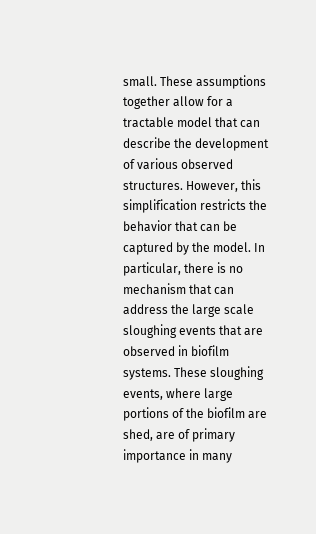small. These assumptions together allow for a tractable model that can describe the development of various observed structures. However, this simplification restricts the behavior that can be captured by the model. In particular, there is no mechanism that can address the large scale sloughing events that are observed in biofilm systems. These sloughing events, where large portions of the biofilm are shed, are of primary importance in many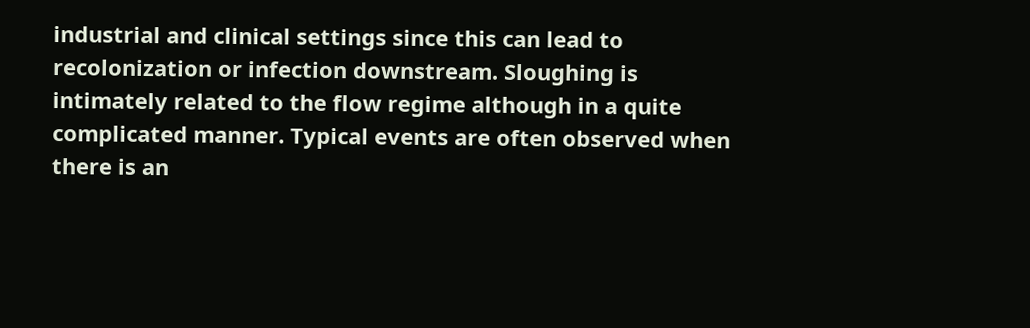industrial and clinical settings since this can lead to recolonization or infection downstream. Sloughing is intimately related to the flow regime although in a quite complicated manner. Typical events are often observed when there is an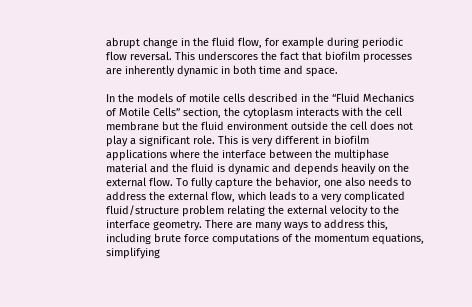abrupt change in the fluid flow, for example during periodic flow reversal. This underscores the fact that biofilm processes are inherently dynamic in both time and space.

In the models of motile cells described in the “Fluid Mechanics of Motile Cells” section, the cytoplasm interacts with the cell membrane but the fluid environment outside the cell does not play a significant role. This is very different in biofilm applications where the interface between the multiphase material and the fluid is dynamic and depends heavily on the external flow. To fully capture the behavior, one also needs to address the external flow, which leads to a very complicated fluid/structure problem relating the external velocity to the interface geometry. There are many ways to address this, including brute force computations of the momentum equations, simplifying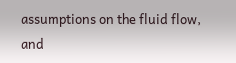assumptions on the fluid flow, and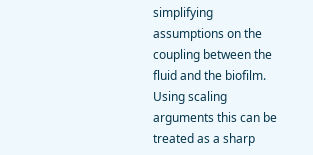simplifying assumptions on the coupling between the fluid and the biofilm. Using scaling arguments this can be treated as a sharp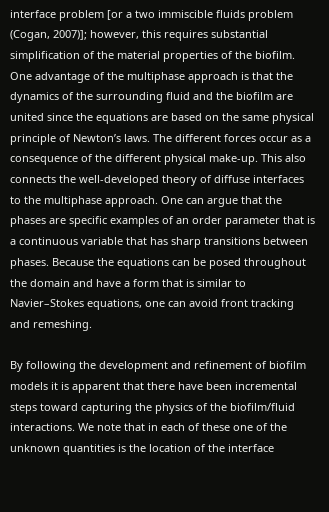interface problem [or a two immiscible fluids problem (Cogan, 2007)]; however, this requires substantial simplification of the material properties of the biofilm. One advantage of the multiphase approach is that the dynamics of the surrounding fluid and the biofilm are united since the equations are based on the same physical principle of Newton’s laws. The different forces occur as a consequence of the different physical make-up. This also connects the well-developed theory of diffuse interfaces to the multiphase approach. One can argue that the phases are specific examples of an order parameter that is a continuous variable that has sharp transitions between phases. Because the equations can be posed throughout the domain and have a form that is similar to Navier–Stokes equations, one can avoid front tracking and remeshing.

By following the development and refinement of biofilm models it is apparent that there have been incremental steps toward capturing the physics of the biofilm/fluid interactions. We note that in each of these one of the unknown quantities is the location of the interface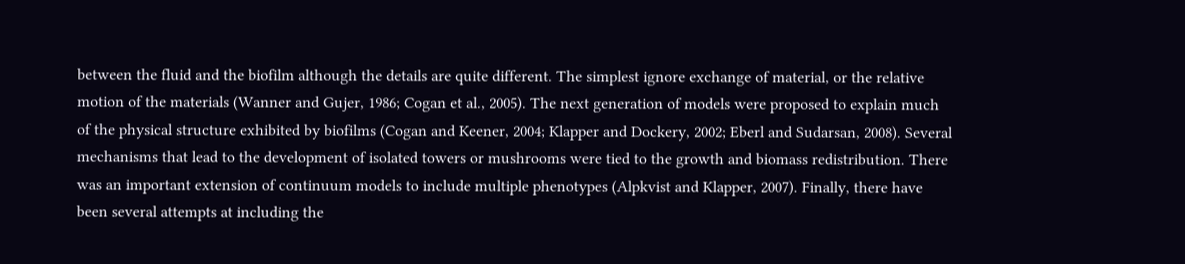between the fluid and the biofilm although the details are quite different. The simplest ignore exchange of material, or the relative motion of the materials (Wanner and Gujer, 1986; Cogan et al., 2005). The next generation of models were proposed to explain much of the physical structure exhibited by biofilms (Cogan and Keener, 2004; Klapper and Dockery, 2002; Eberl and Sudarsan, 2008). Several mechanisms that lead to the development of isolated towers or mushrooms were tied to the growth and biomass redistribution. There was an important extension of continuum models to include multiple phenotypes (Alpkvist and Klapper, 2007). Finally, there have been several attempts at including the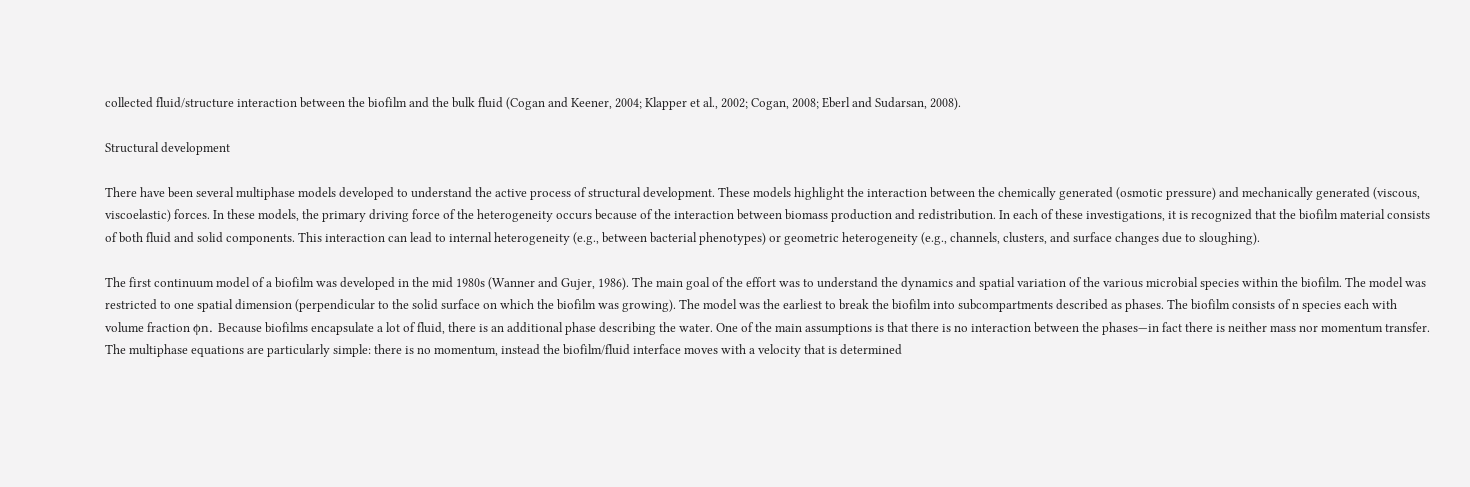collected fluid/structure interaction between the biofilm and the bulk fluid (Cogan and Keener, 2004; Klapper et al., 2002; Cogan, 2008; Eberl and Sudarsan, 2008).

Structural development

There have been several multiphase models developed to understand the active process of structural development. These models highlight the interaction between the chemically generated (osmotic pressure) and mechanically generated (viscous, viscoelastic) forces. In these models, the primary driving force of the heterogeneity occurs because of the interaction between biomass production and redistribution. In each of these investigations, it is recognized that the biofilm material consists of both fluid and solid components. This interaction can lead to internal heterogeneity (e.g., between bacterial phenotypes) or geometric heterogeneity (e.g., channels, clusters, and surface changes due to sloughing).

The first continuum model of a biofilm was developed in the mid 1980s (Wanner and Gujer, 1986). The main goal of the effort was to understand the dynamics and spatial variation of the various microbial species within the biofilm. The model was restricted to one spatial dimension (perpendicular to the solid surface on which the biofilm was growing). The model was the earliest to break the biofilm into subcompartments described as phases. The biofilm consists of n species each with volume fraction ϕn. Because biofilms encapsulate a lot of fluid, there is an additional phase describing the water. One of the main assumptions is that there is no interaction between the phases—in fact there is neither mass nor momentum transfer. The multiphase equations are particularly simple: there is no momentum, instead the biofilm/fluid interface moves with a velocity that is determined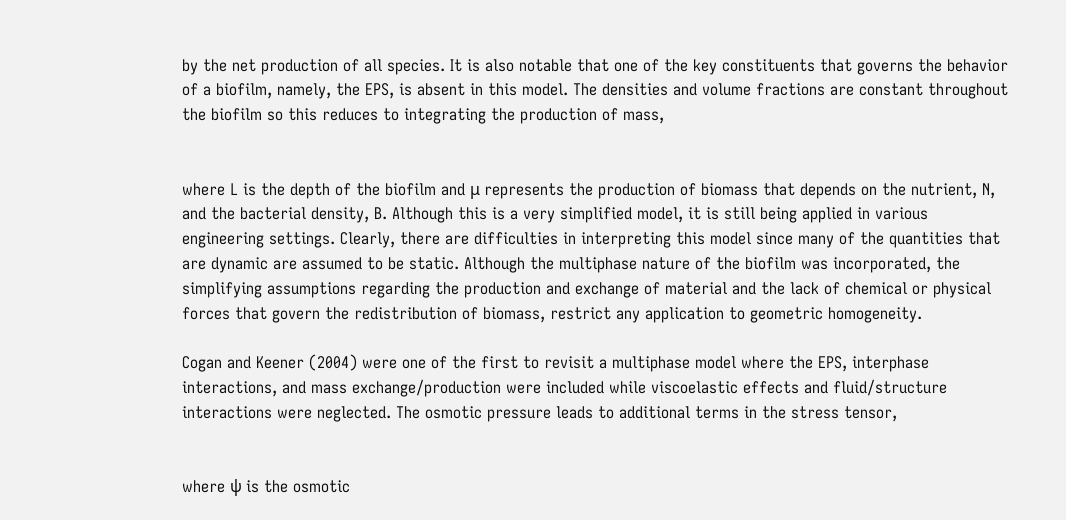by the net production of all species. It is also notable that one of the key constituents that governs the behavior of a biofilm, namely, the EPS, is absent in this model. The densities and volume fractions are constant throughout the biofilm so this reduces to integrating the production of mass,


where L is the depth of the biofilm and μ represents the production of biomass that depends on the nutrient, N, and the bacterial density, B. Although this is a very simplified model, it is still being applied in various engineering settings. Clearly, there are difficulties in interpreting this model since many of the quantities that are dynamic are assumed to be static. Although the multiphase nature of the biofilm was incorporated, the simplifying assumptions regarding the production and exchange of material and the lack of chemical or physical forces that govern the redistribution of biomass, restrict any application to geometric homogeneity.

Cogan and Keener (2004) were one of the first to revisit a multiphase model where the EPS, interphase interactions, and mass exchange/production were included while viscoelastic effects and fluid/structure interactions were neglected. The osmotic pressure leads to additional terms in the stress tensor,


where ψ is the osmotic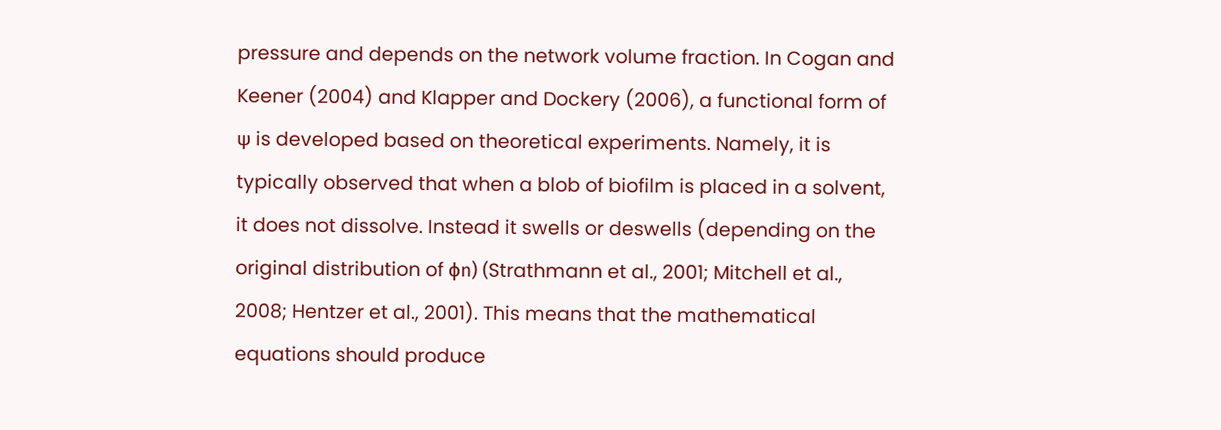pressure and depends on the network volume fraction. In Cogan and Keener (2004) and Klapper and Dockery (2006), a functional form of ψ is developed based on theoretical experiments. Namely, it is typically observed that when a blob of biofilm is placed in a solvent, it does not dissolve. Instead it swells or deswells (depending on the original distribution of ϕn) (Strathmann et al., 2001; Mitchell et al., 2008; Hentzer et al., 2001). This means that the mathematical equations should produce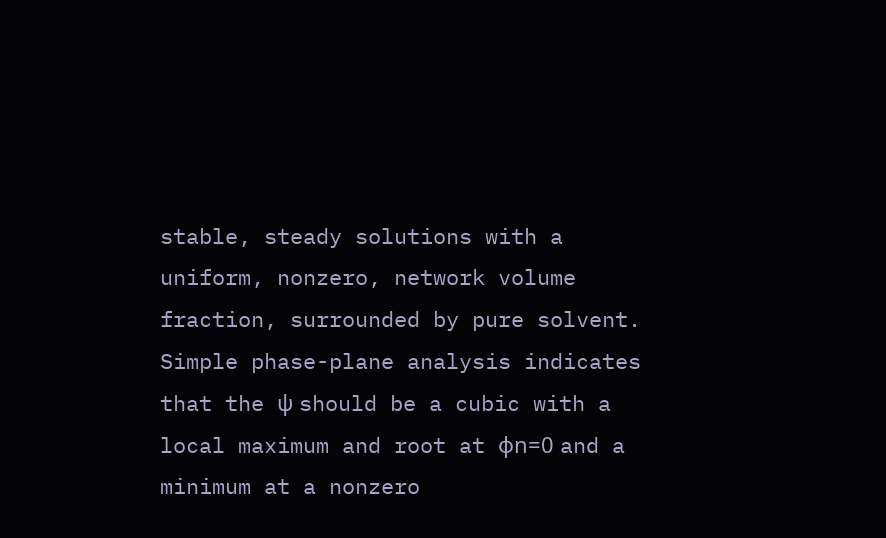stable, steady solutions with a uniform, nonzero, network volume fraction, surrounded by pure solvent. Simple phase-plane analysis indicates that the ψ should be a cubic with a local maximum and root at ϕn=0 and a minimum at a nonzero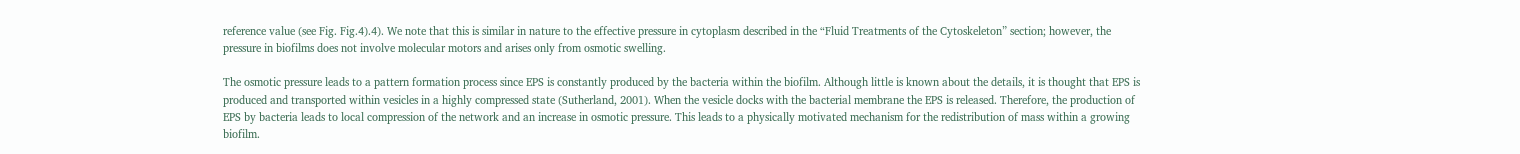reference value (see Fig. Fig.4).4). We note that this is similar in nature to the effective pressure in cytoplasm described in the “Fluid Treatments of the Cytoskeleton” section; however, the pressure in biofilms does not involve molecular motors and arises only from osmotic swelling.

The osmotic pressure leads to a pattern formation process since EPS is constantly produced by the bacteria within the biofilm. Although little is known about the details, it is thought that EPS is produced and transported within vesicles in a highly compressed state (Sutherland, 2001). When the vesicle docks with the bacterial membrane the EPS is released. Therefore, the production of EPS by bacteria leads to local compression of the network and an increase in osmotic pressure. This leads to a physically motivated mechanism for the redistribution of mass within a growing biofilm.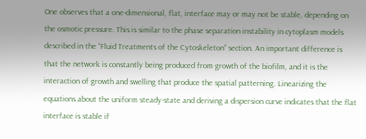One observes that a one-dimensional, flat, interface may or may not be stable, depending on the osmotic pressure. This is similar to the phase separation instability in cytoplasm models described in the “Fluid Treatments of the Cytoskeleton” section. An important difference is that the network is constantly being produced from growth of the biofilm, and it is the interaction of growth and swelling that produce the spatial patterning. Linearizing the equations about the uniform steady-state and deriving a dispersion curve indicates that the flat interface is stable if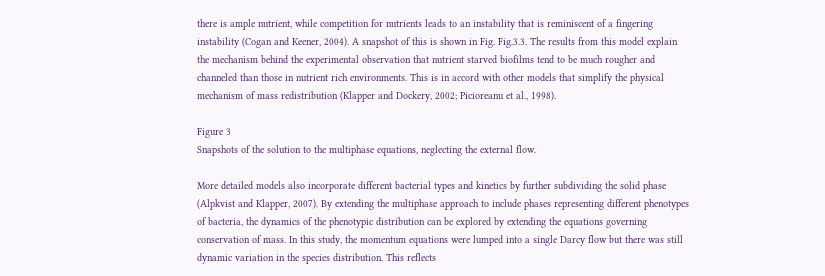there is ample nutrient, while competition for nutrients leads to an instability that is reminiscent of a fingering instability (Cogan and Keener, 2004). A snapshot of this is shown in Fig. Fig.3.3. The results from this model explain the mechanism behind the experimental observation that nutrient starved biofilms tend to be much rougher and channeled than those in nutrient rich environments. This is in accord with other models that simplify the physical mechanism of mass redistribution (Klapper and Dockery, 2002; Picioreanu et al., 1998).

Figure 3
Snapshots of the solution to the multiphase equations, neglecting the external flow.

More detailed models also incorporate different bacterial types and kinetics by further subdividing the solid phase (Alpkvist and Klapper, 2007). By extending the multiphase approach to include phases representing different phenotypes of bacteria, the dynamics of the phenotypic distribution can be explored by extending the equations governing conservation of mass. In this study, the momentum equations were lumped into a single Darcy flow but there was still dynamic variation in the species distribution. This reflects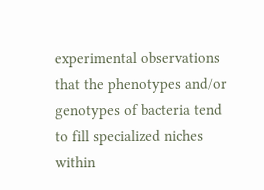experimental observations that the phenotypes and/or genotypes of bacteria tend to fill specialized niches within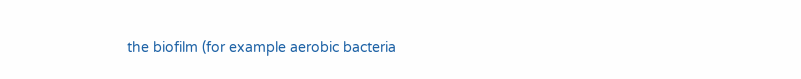the biofilm (for example aerobic bacteria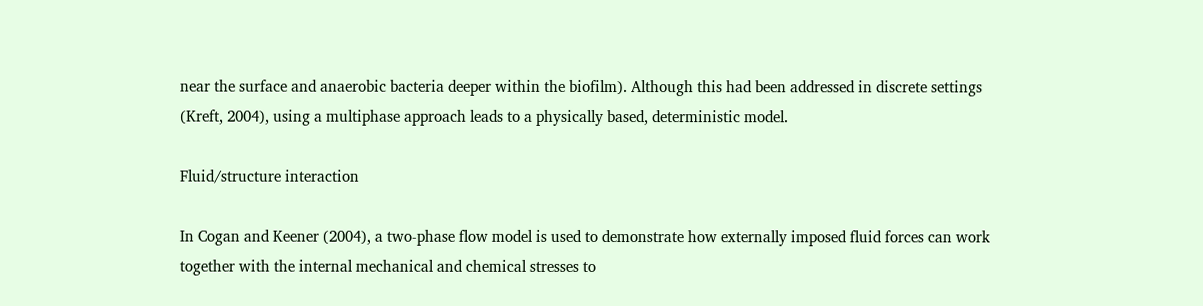near the surface and anaerobic bacteria deeper within the biofilm). Although this had been addressed in discrete settings (Kreft, 2004), using a multiphase approach leads to a physically based, deterministic model.

Fluid/structure interaction

In Cogan and Keener (2004), a two-phase flow model is used to demonstrate how externally imposed fluid forces can work together with the internal mechanical and chemical stresses to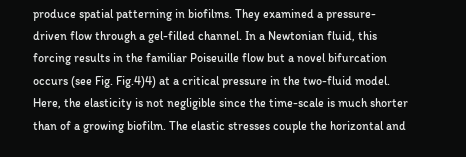produce spatial patterning in biofilms. They examined a pressure-driven flow through a gel-filled channel. In a Newtonian fluid, this forcing results in the familiar Poiseuille flow but a novel bifurcation occurs (see Fig. Fig.4)4) at a critical pressure in the two-fluid model. Here, the elasticity is not negligible since the time-scale is much shorter than of a growing biofilm. The elastic stresses couple the horizontal and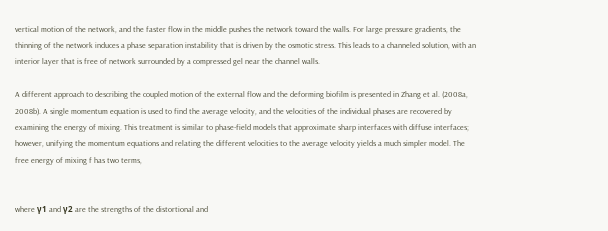vertical motion of the network, and the faster flow in the middle pushes the network toward the walls. For large pressure gradients, the thinning of the network induces a phase separation instability that is driven by the osmotic stress. This leads to a channeled solution, with an interior layer that is free of network surrounded by a compressed gel near the channel walls.

A different approach to describing the coupled motion of the external flow and the deforming biofilm is presented in Zhang et al. (2008a, 2008b). A single momentum equation is used to find the average velocity, and the velocities of the individual phases are recovered by examining the energy of mixing. This treatment is similar to phase-field models that approximate sharp interfaces with diffuse interfaces; however, unifying the momentum equations and relating the different velocities to the average velocity yields a much simpler model. The free energy of mixing f has two terms,


where γ1 and γ2 are the strengths of the distortional and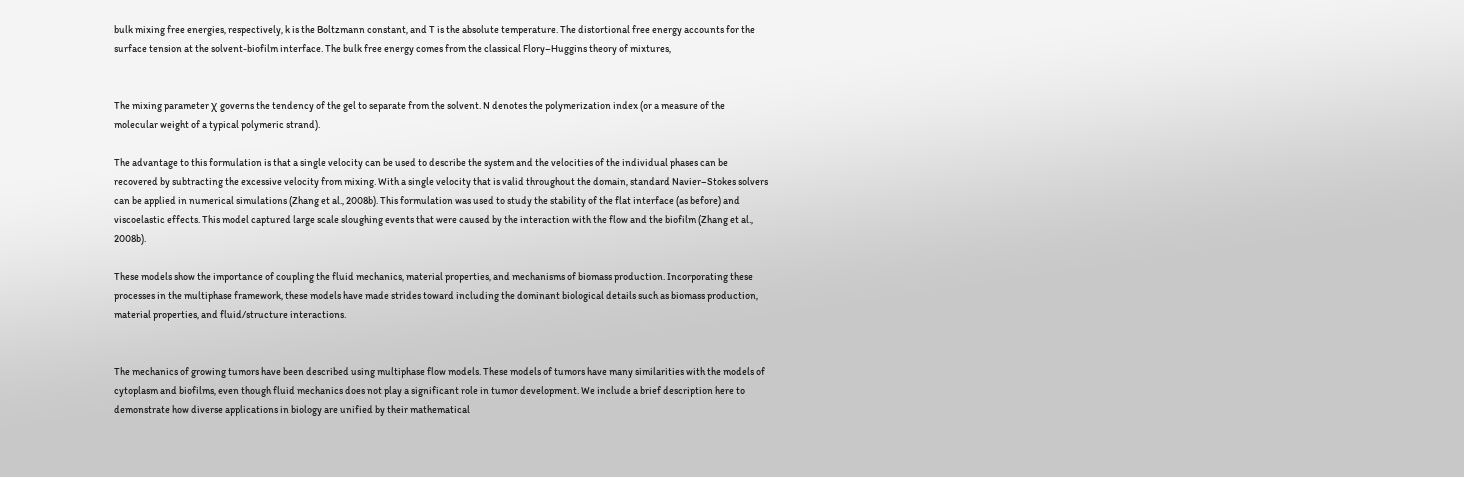bulk mixing free energies, respectively, k is the Boltzmann constant, and T is the absolute temperature. The distortional free energy accounts for the surface tension at the solvent-biofilm interface. The bulk free energy comes from the classical Flory–Huggins theory of mixtures,


The mixing parameter χ governs the tendency of the gel to separate from the solvent. N denotes the polymerization index (or a measure of the molecular weight of a typical polymeric strand).

The advantage to this formulation is that a single velocity can be used to describe the system and the velocities of the individual phases can be recovered by subtracting the excessive velocity from mixing. With a single velocity that is valid throughout the domain, standard Navier–Stokes solvers can be applied in numerical simulations (Zhang et al., 2008b). This formulation was used to study the stability of the flat interface (as before) and viscoelastic effects. This model captured large scale sloughing events that were caused by the interaction with the flow and the biofilm (Zhang et al., 2008b).

These models show the importance of coupling the fluid mechanics, material properties, and mechanisms of biomass production. Incorporating these processes in the multiphase framework, these models have made strides toward including the dominant biological details such as biomass production, material properties, and fluid/structure interactions.


The mechanics of growing tumors have been described using multiphase flow models. These models of tumors have many similarities with the models of cytoplasm and biofilms, even though fluid mechanics does not play a significant role in tumor development. We include a brief description here to demonstrate how diverse applications in biology are unified by their mathematical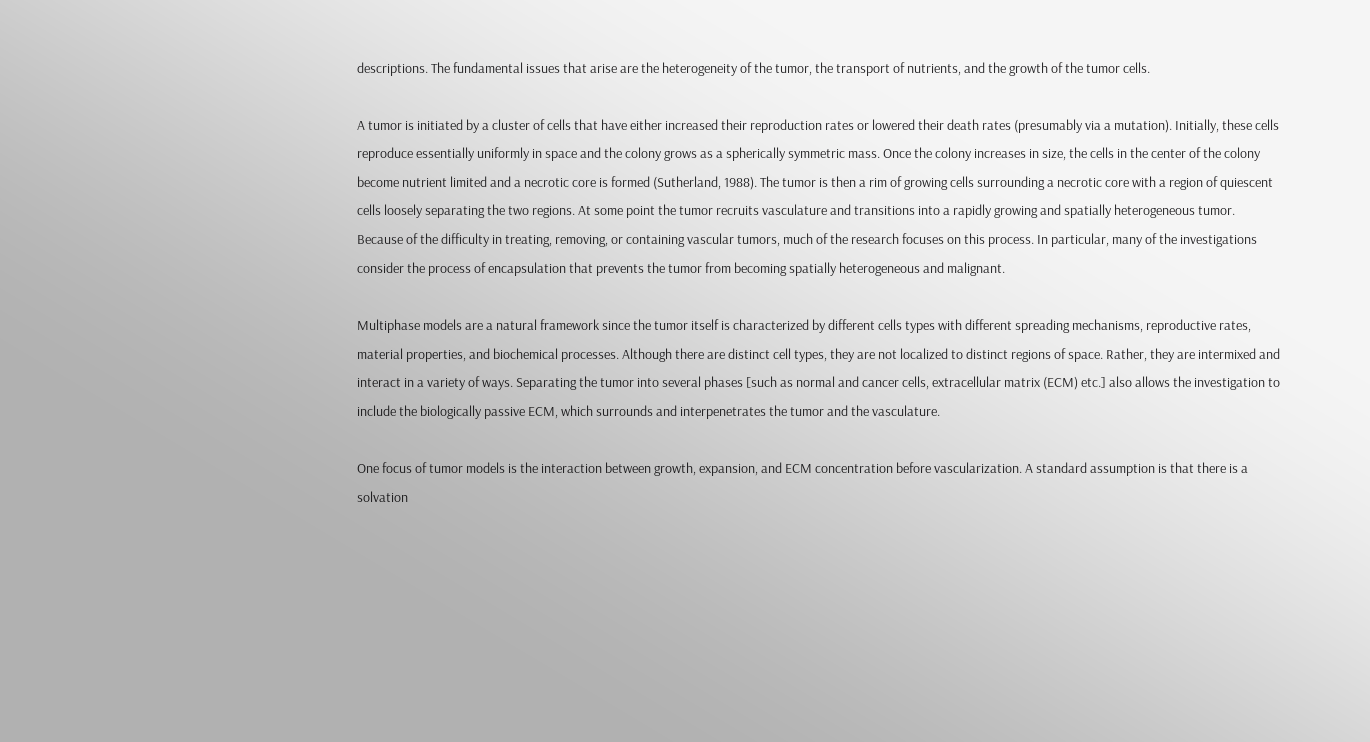descriptions. The fundamental issues that arise are the heterogeneity of the tumor, the transport of nutrients, and the growth of the tumor cells.

A tumor is initiated by a cluster of cells that have either increased their reproduction rates or lowered their death rates (presumably via a mutation). Initially, these cells reproduce essentially uniformly in space and the colony grows as a spherically symmetric mass. Once the colony increases in size, the cells in the center of the colony become nutrient limited and a necrotic core is formed (Sutherland, 1988). The tumor is then a rim of growing cells surrounding a necrotic core with a region of quiescent cells loosely separating the two regions. At some point the tumor recruits vasculature and transitions into a rapidly growing and spatially heterogeneous tumor. Because of the difficulty in treating, removing, or containing vascular tumors, much of the research focuses on this process. In particular, many of the investigations consider the process of encapsulation that prevents the tumor from becoming spatially heterogeneous and malignant.

Multiphase models are a natural framework since the tumor itself is characterized by different cells types with different spreading mechanisms, reproductive rates, material properties, and biochemical processes. Although there are distinct cell types, they are not localized to distinct regions of space. Rather, they are intermixed and interact in a variety of ways. Separating the tumor into several phases [such as normal and cancer cells, extracellular matrix (ECM) etc.] also allows the investigation to include the biologically passive ECM, which surrounds and interpenetrates the tumor and the vasculature.

One focus of tumor models is the interaction between growth, expansion, and ECM concentration before vascularization. A standard assumption is that there is a solvation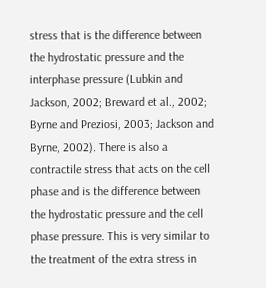stress that is the difference between the hydrostatic pressure and the interphase pressure (Lubkin and Jackson, 2002; Breward et al., 2002; Byrne and Preziosi, 2003; Jackson and Byrne, 2002). There is also a contractile stress that acts on the cell phase and is the difference between the hydrostatic pressure and the cell phase pressure. This is very similar to the treatment of the extra stress in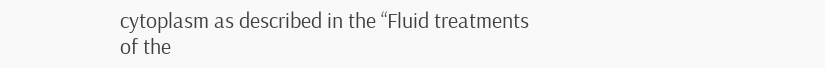cytoplasm as described in the “Fluid treatments of the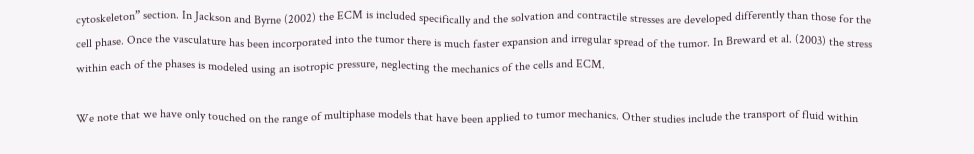cytoskeleton” section. In Jackson and Byrne (2002) the ECM is included specifically and the solvation and contractile stresses are developed differently than those for the cell phase. Once the vasculature has been incorporated into the tumor there is much faster expansion and irregular spread of the tumor. In Breward et al. (2003) the stress within each of the phases is modeled using an isotropic pressure, neglecting the mechanics of the cells and ECM.

We note that we have only touched on the range of multiphase models that have been applied to tumor mechanics. Other studies include the transport of fluid within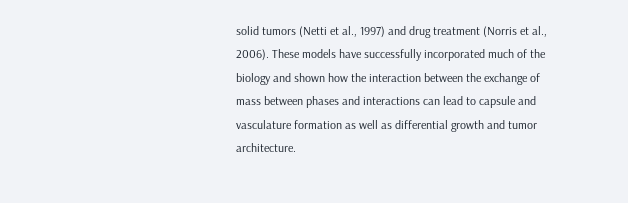solid tumors (Netti et al., 1997) and drug treatment (Norris et al., 2006). These models have successfully incorporated much of the biology and shown how the interaction between the exchange of mass between phases and interactions can lead to capsule and vasculature formation as well as differential growth and tumor architecture.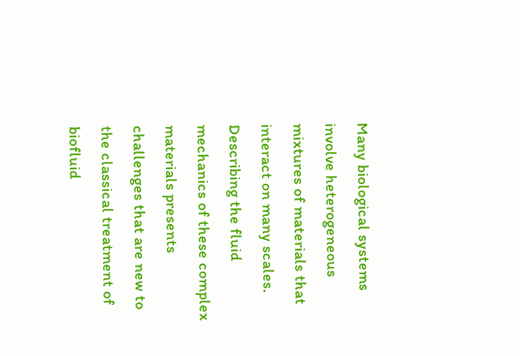Many biological systems involve heterogeneous mixtures of materials that interact on many scales. Describing the fluid mechanics of these complex materials presents challenges that are new to the classical treatment of biofluid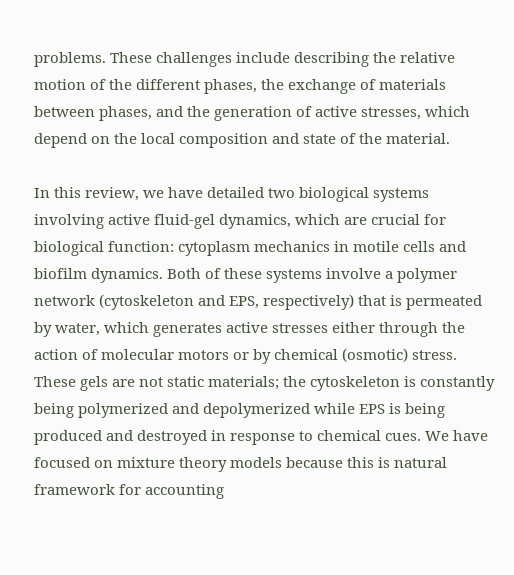problems. These challenges include describing the relative motion of the different phases, the exchange of materials between phases, and the generation of active stresses, which depend on the local composition and state of the material.

In this review, we have detailed two biological systems involving active fluid-gel dynamics, which are crucial for biological function: cytoplasm mechanics in motile cells and biofilm dynamics. Both of these systems involve a polymer network (cytoskeleton and EPS, respectively) that is permeated by water, which generates active stresses either through the action of molecular motors or by chemical (osmotic) stress. These gels are not static materials; the cytoskeleton is constantly being polymerized and depolymerized while EPS is being produced and destroyed in response to chemical cues. We have focused on mixture theory models because this is natural framework for accounting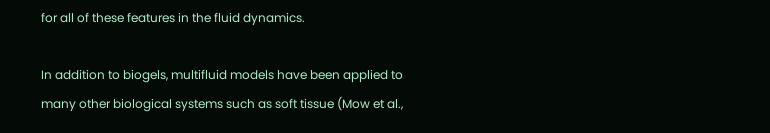for all of these features in the fluid dynamics.

In addition to biogels, multifluid models have been applied to many other biological systems such as soft tissue (Mow et al.,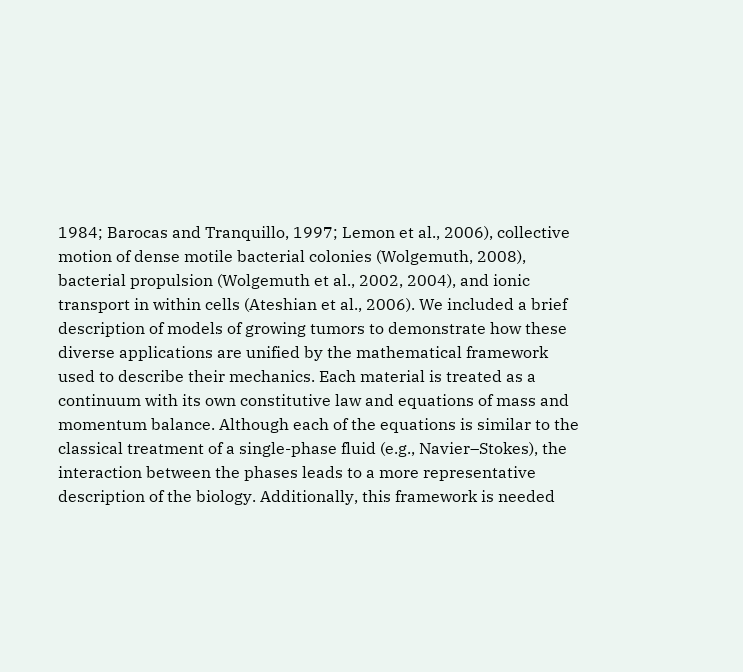1984; Barocas and Tranquillo, 1997; Lemon et al., 2006), collective motion of dense motile bacterial colonies (Wolgemuth, 2008), bacterial propulsion (Wolgemuth et al., 2002, 2004), and ionic transport in within cells (Ateshian et al., 2006). We included a brief description of models of growing tumors to demonstrate how these diverse applications are unified by the mathematical framework used to describe their mechanics. Each material is treated as a continuum with its own constitutive law and equations of mass and momentum balance. Although each of the equations is similar to the classical treatment of a single-phase fluid (e.g., Navier–Stokes), the interaction between the phases leads to a more representative description of the biology. Additionally, this framework is needed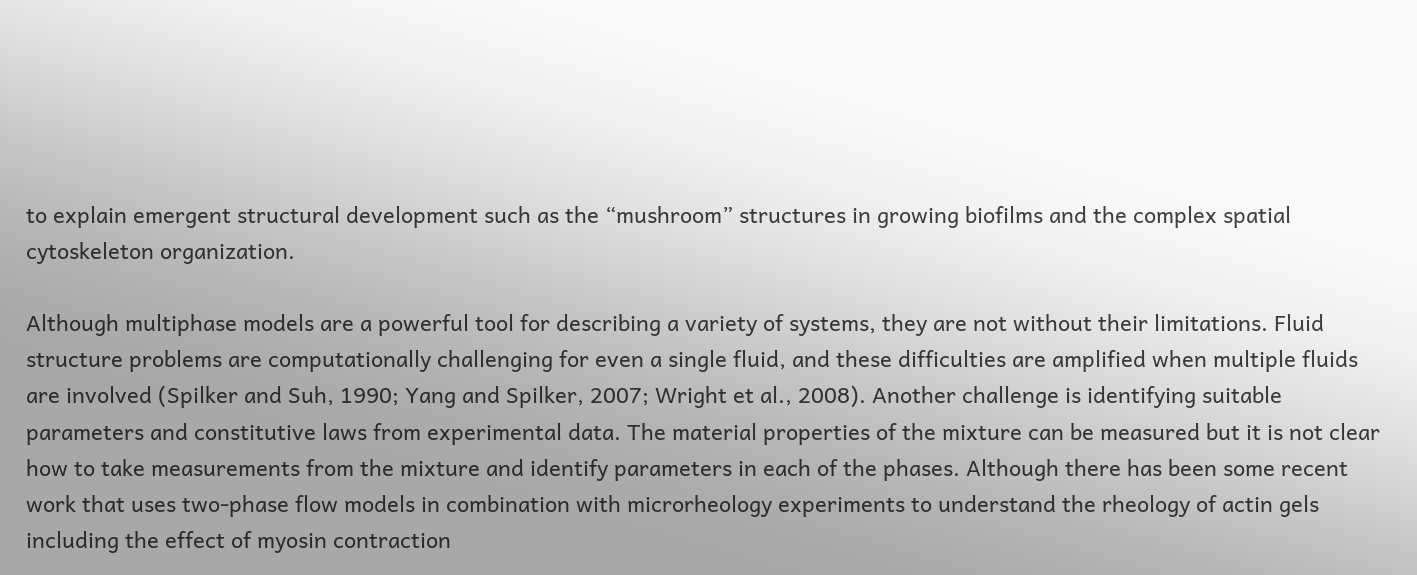to explain emergent structural development such as the “mushroom” structures in growing biofilms and the complex spatial cytoskeleton organization.

Although multiphase models are a powerful tool for describing a variety of systems, they are not without their limitations. Fluid structure problems are computationally challenging for even a single fluid, and these difficulties are amplified when multiple fluids are involved (Spilker and Suh, 1990; Yang and Spilker, 2007; Wright et al., 2008). Another challenge is identifying suitable parameters and constitutive laws from experimental data. The material properties of the mixture can be measured but it is not clear how to take measurements from the mixture and identify parameters in each of the phases. Although there has been some recent work that uses two-phase flow models in combination with microrheology experiments to understand the rheology of actin gels including the effect of myosin contraction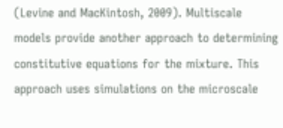(Levine and MacKintosh, 2009). Multiscale models provide another approach to determining constitutive equations for the mixture. This approach uses simulations on the microscale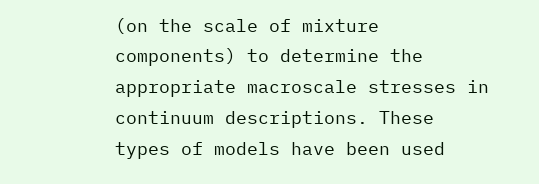(on the scale of mixture components) to determine the appropriate macroscale stresses in continuum descriptions. These types of models have been used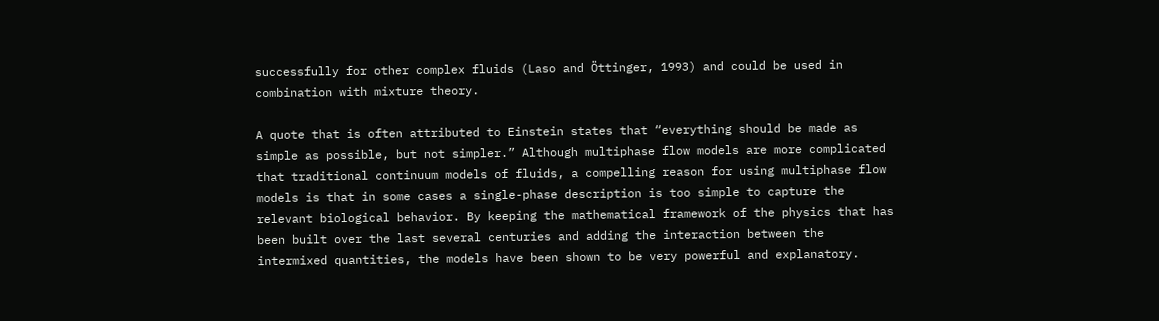successfully for other complex fluids (Laso and Öttinger, 1993) and could be used in combination with mixture theory.

A quote that is often attributed to Einstein states that “everything should be made as simple as possible, but not simpler.” Although multiphase flow models are more complicated that traditional continuum models of fluids, a compelling reason for using multiphase flow models is that in some cases a single-phase description is too simple to capture the relevant biological behavior. By keeping the mathematical framework of the physics that has been built over the last several centuries and adding the interaction between the intermixed quantities, the models have been shown to be very powerful and explanatory.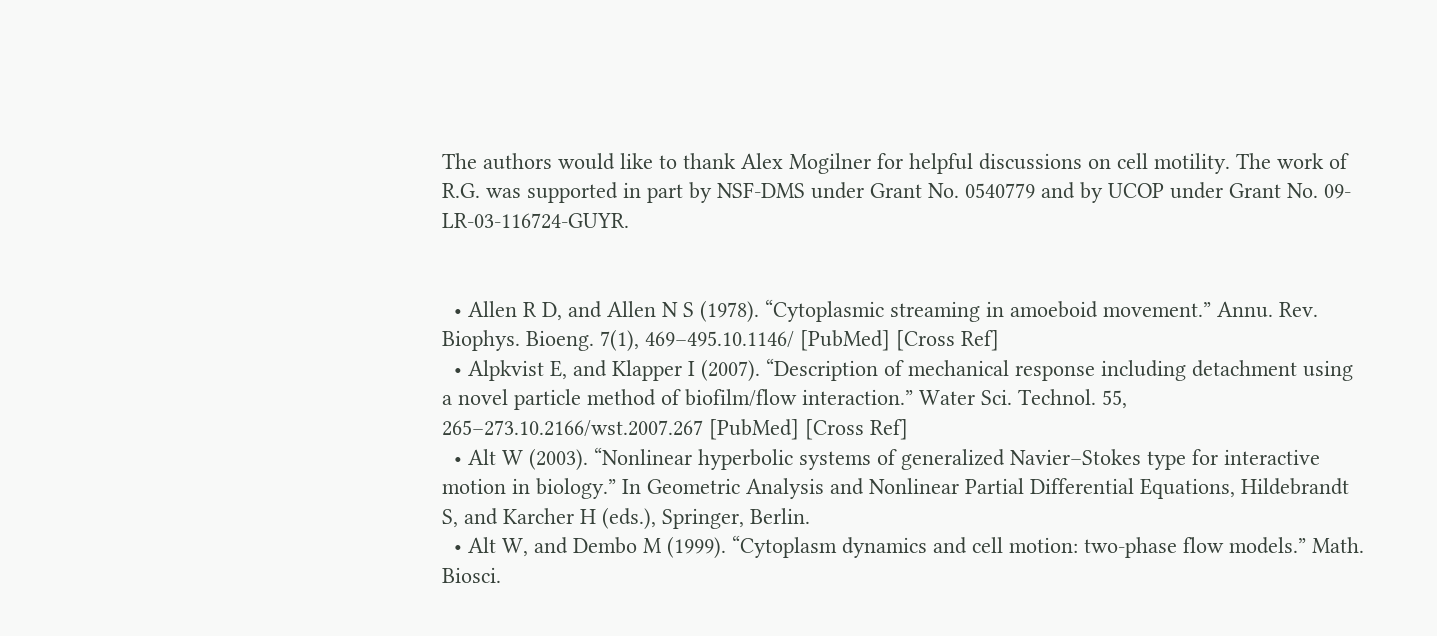The authors would like to thank Alex Mogilner for helpful discussions on cell motility. The work of R.G. was supported in part by NSF-DMS under Grant No. 0540779 and by UCOP under Grant No. 09-LR-03-116724-GUYR.


  • Allen R D, and Allen N S (1978). “Cytoplasmic streaming in amoeboid movement.” Annu. Rev. Biophys. Bioeng. 7(1), 469–495.10.1146/ [PubMed] [Cross Ref]
  • Alpkvist E, and Klapper I (2007). “Description of mechanical response including detachment using a novel particle method of biofilm/flow interaction.” Water Sci. Technol. 55, 265–273.10.2166/wst.2007.267 [PubMed] [Cross Ref]
  • Alt W (2003). “Nonlinear hyperbolic systems of generalized Navier–Stokes type for interactive motion in biology.” In Geometric Analysis and Nonlinear Partial Differential Equations, Hildebrandt S, and Karcher H (eds.), Springer, Berlin.
  • Alt W, and Dembo M (1999). “Cytoplasm dynamics and cell motion: two-phase flow models.” Math. Biosci.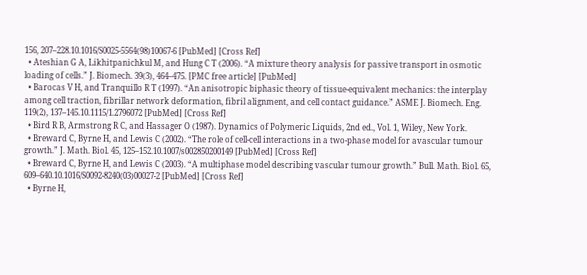156, 207–228.10.1016/S0025-5564(98)10067-6 [PubMed] [Cross Ref]
  • Ateshian G A, Likhitpanichkul M, and Hung C T (2006). “A mixture theory analysis for passive transport in osmotic loading of cells.” J. Biomech. 39(3), 464–475. [PMC free article] [PubMed]
  • Barocas V H, and Tranquillo R T (1997). “An anisotropic biphasic theory of tissue-equivalent mechanics: the interplay among cell traction, fibrillar network deformation, fibril alignment, and cell contact guidance.” ASME J. Biomech. Eng. 119(2), 137–145.10.1115/1.2796072 [PubMed] [Cross Ref]
  • Bird R B, Armstrong R C, and Hassager O (1987). Dynamics of Polymeric Liquids, 2nd ed., Vol. 1, Wiley, New York.
  • Breward C, Byrne H, and Lewis C (2002). “The role of cell-cell interactions in a two-phase model for avascular tumour growth.” J. Math. Biol. 45, 125–152.10.1007/s002850200149 [PubMed] [Cross Ref]
  • Breward C, Byrne H, and Lewis C (2003). “A multiphase model describing vascular tumour growth.” Bull. Math. Biol. 65, 609–640.10.1016/S0092-8240(03)00027-2 [PubMed] [Cross Ref]
  • Byrne H,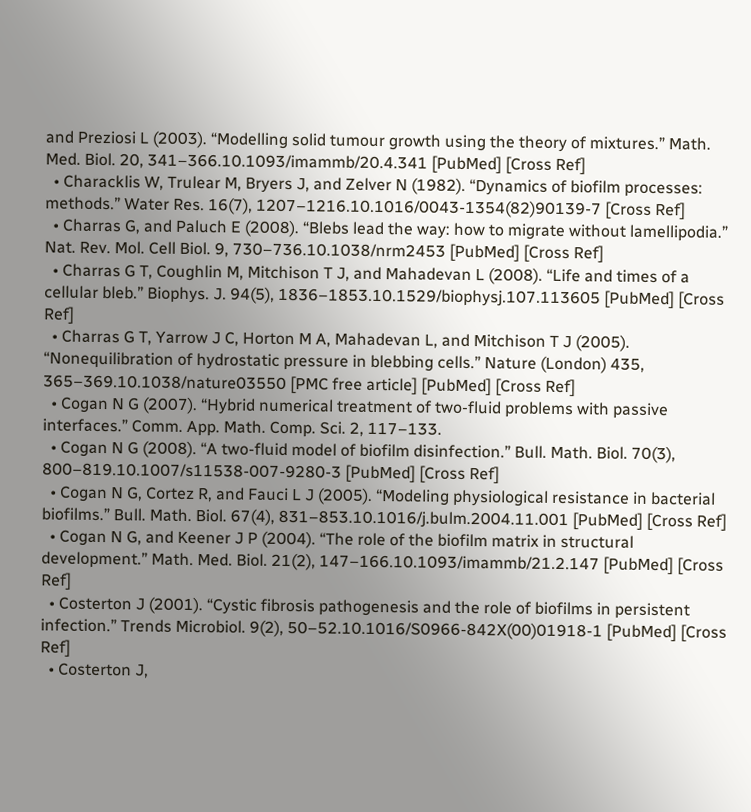and Preziosi L (2003). “Modelling solid tumour growth using the theory of mixtures.” Math. Med. Biol. 20, 341–366.10.1093/imammb/20.4.341 [PubMed] [Cross Ref]
  • Characklis W, Trulear M, Bryers J, and Zelver N (1982). “Dynamics of biofilm processes: methods.” Water Res. 16(7), 1207–1216.10.1016/0043-1354(82)90139-7 [Cross Ref]
  • Charras G, and Paluch E (2008). “Blebs lead the way: how to migrate without lamellipodia.” Nat. Rev. Mol. Cell Biol. 9, 730–736.10.1038/nrm2453 [PubMed] [Cross Ref]
  • Charras G T, Coughlin M, Mitchison T J, and Mahadevan L (2008). “Life and times of a cellular bleb.” Biophys. J. 94(5), 1836–1853.10.1529/biophysj.107.113605 [PubMed] [Cross Ref]
  • Charras G T, Yarrow J C, Horton M A, Mahadevan L, and Mitchison T J (2005). “Nonequilibration of hydrostatic pressure in blebbing cells.” Nature (London) 435, 365–369.10.1038/nature03550 [PMC free article] [PubMed] [Cross Ref]
  • Cogan N G (2007). “Hybrid numerical treatment of two-fluid problems with passive interfaces.” Comm. App. Math. Comp. Sci. 2, 117–133.
  • Cogan N G (2008). “A two-fluid model of biofilm disinfection.” Bull. Math. Biol. 70(3), 800–819.10.1007/s11538-007-9280-3 [PubMed] [Cross Ref]
  • Cogan N G, Cortez R, and Fauci L J (2005). “Modeling physiological resistance in bacterial biofilms.” Bull. Math. Biol. 67(4), 831–853.10.1016/j.bulm.2004.11.001 [PubMed] [Cross Ref]
  • Cogan N G, and Keener J P (2004). “The role of the biofilm matrix in structural development.” Math. Med. Biol. 21(2), 147–166.10.1093/imammb/21.2.147 [PubMed] [Cross Ref]
  • Costerton J (2001). “Cystic fibrosis pathogenesis and the role of biofilms in persistent infection.” Trends Microbiol. 9(2), 50–52.10.1016/S0966-842X(00)01918-1 [PubMed] [Cross Ref]
  • Costerton J,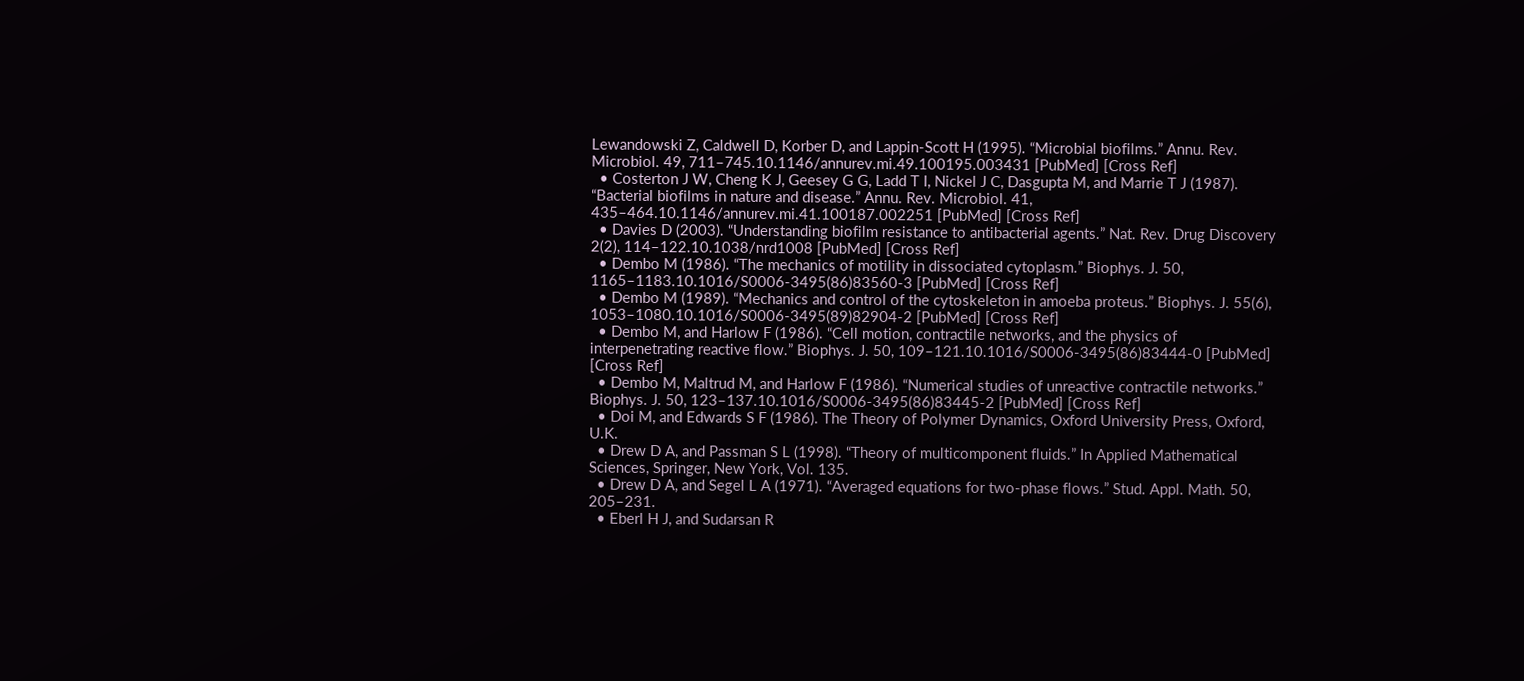Lewandowski Z, Caldwell D, Korber D, and Lappin-Scott H (1995). “Microbial biofilms.” Annu. Rev. Microbiol. 49, 711–745.10.1146/annurev.mi.49.100195.003431 [PubMed] [Cross Ref]
  • Costerton J W, Cheng K J, Geesey G G, Ladd T I, Nickel J C, Dasgupta M, and Marrie T J (1987). “Bacterial biofilms in nature and disease.” Annu. Rev. Microbiol. 41, 435–464.10.1146/annurev.mi.41.100187.002251 [PubMed] [Cross Ref]
  • Davies D (2003). “Understanding biofilm resistance to antibacterial agents.” Nat. Rev. Drug Discovery 2(2), 114–122.10.1038/nrd1008 [PubMed] [Cross Ref]
  • Dembo M (1986). “The mechanics of motility in dissociated cytoplasm.” Biophys. J. 50, 1165–1183.10.1016/S0006-3495(86)83560-3 [PubMed] [Cross Ref]
  • Dembo M (1989). “Mechanics and control of the cytoskeleton in amoeba proteus.” Biophys. J. 55(6), 1053–1080.10.1016/S0006-3495(89)82904-2 [PubMed] [Cross Ref]
  • Dembo M, and Harlow F (1986). “Cell motion, contractile networks, and the physics of interpenetrating reactive flow.” Biophys. J. 50, 109–121.10.1016/S0006-3495(86)83444-0 [PubMed] [Cross Ref]
  • Dembo M, Maltrud M, and Harlow F (1986). “Numerical studies of unreactive contractile networks.” Biophys. J. 50, 123–137.10.1016/S0006-3495(86)83445-2 [PubMed] [Cross Ref]
  • Doi M, and Edwards S F (1986). The Theory of Polymer Dynamics, Oxford University Press, Oxford, U.K.
  • Drew D A, and Passman S L (1998). “Theory of multicomponent fluids.” In Applied Mathematical Sciences, Springer, New York, Vol. 135.
  • Drew D A, and Segel L A (1971). “Averaged equations for two-phase flows.” Stud. Appl. Math. 50, 205–231.
  • Eberl H J, and Sudarsan R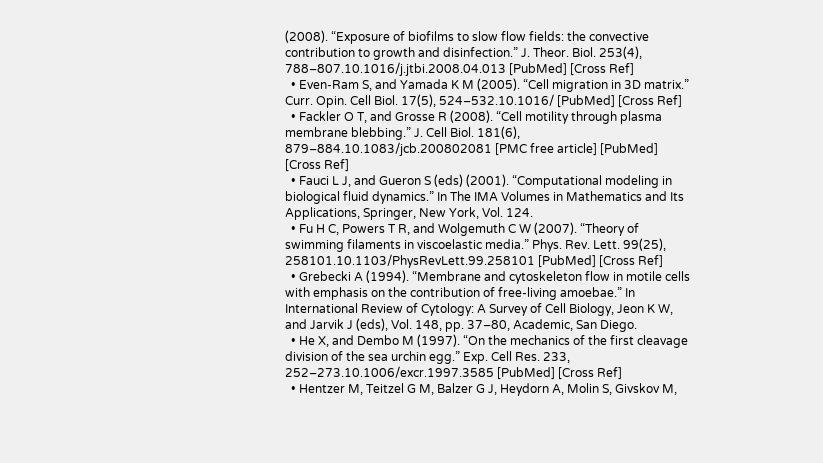(2008). “Exposure of biofilms to slow flow fields: the convective contribution to growth and disinfection.” J. Theor. Biol. 253(4), 788–807.10.1016/j.jtbi.2008.04.013 [PubMed] [Cross Ref]
  • Even-Ram S, and Yamada K M (2005). “Cell migration in 3D matrix.” Curr. Opin. Cell Biol. 17(5), 524–532.10.1016/ [PubMed] [Cross Ref]
  • Fackler O T, and Grosse R (2008). “Cell motility through plasma membrane blebbing.” J. Cell Biol. 181(6), 879–884.10.1083/jcb.200802081 [PMC free article] [PubMed] [Cross Ref]
  • Fauci L J, and Gueron S (eds) (2001). “Computational modeling in biological fluid dynamics.” In The IMA Volumes in Mathematics and Its Applications, Springer, New York, Vol. 124.
  • Fu H C, Powers T R, and Wolgemuth C W (2007). “Theory of swimming filaments in viscoelastic media.” Phys. Rev. Lett. 99(25), 258101.10.1103/PhysRevLett.99.258101 [PubMed] [Cross Ref]
  • Grebecki A (1994). “Membrane and cytoskeleton flow in motile cells with emphasis on the contribution of free-living amoebae.” In International Review of Cytology: A Survey of Cell Biology, Jeon K W, and Jarvik J (eds), Vol. 148, pp. 37–80, Academic, San Diego.
  • He X, and Dembo M (1997). “On the mechanics of the first cleavage division of the sea urchin egg.” Exp. Cell Res. 233, 252–273.10.1006/excr.1997.3585 [PubMed] [Cross Ref]
  • Hentzer M, Teitzel G M, Balzer G J, Heydorn A, Molin S, Givskov M,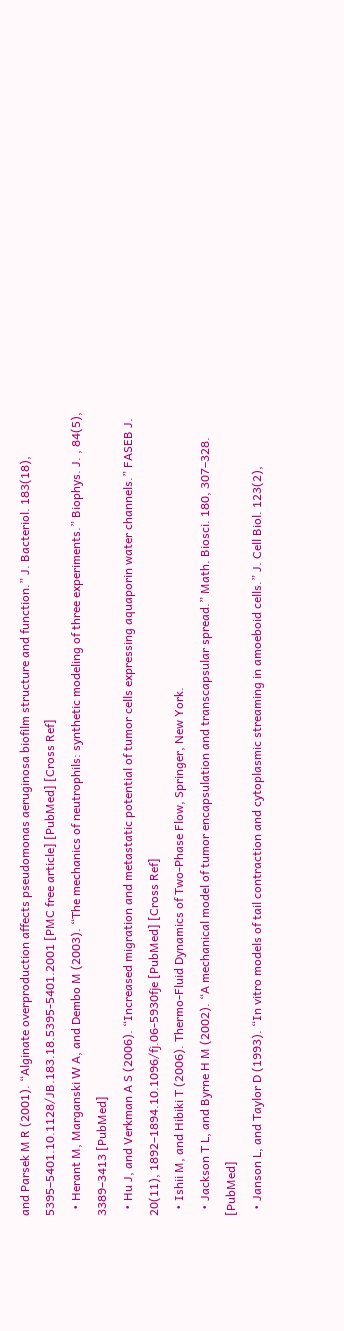and Parsek M R (2001). “Alginate overproduction affects pseudomonas aeruginosa biofilm structure and function.” J. Bacteriol. 183(18), 5395–5401.10.1128/JB.183.18.5395-5401.2001 [PMC free article] [PubMed] [Cross Ref]
  • Herant M, Marganski W A, and Dembo M (2003). “The mechanics of neutrophils: synthetic modeling of three experiments.” Biophys. J. , 84(5), 3389–3413 [PubMed]
  • Hu J, and Verkman A S (2006). “Increased migration and metastatic potential of tumor cells expressing aquaporin water channels.” FASEB J. 20(11), 1892–1894.10.1096/fj.06-5930fje [PubMed] [Cross Ref]
  • Ishii M, and Hibiki T (2006). Thermo-Fluid Dynamics of Two-Phase Flow, Springer, New York.
  • Jackson T L, and Byrne H M (2002). “A mechanical model of tumor encapsulation and transcapsular spread.” Math. Biosci. 180, 307–328. [PubMed]
  • Janson L, and Taylor D (1993). “In vitro models of tail contraction and cytoplasmic streaming in amoeboid cells.” J. Cell Biol. 123(2),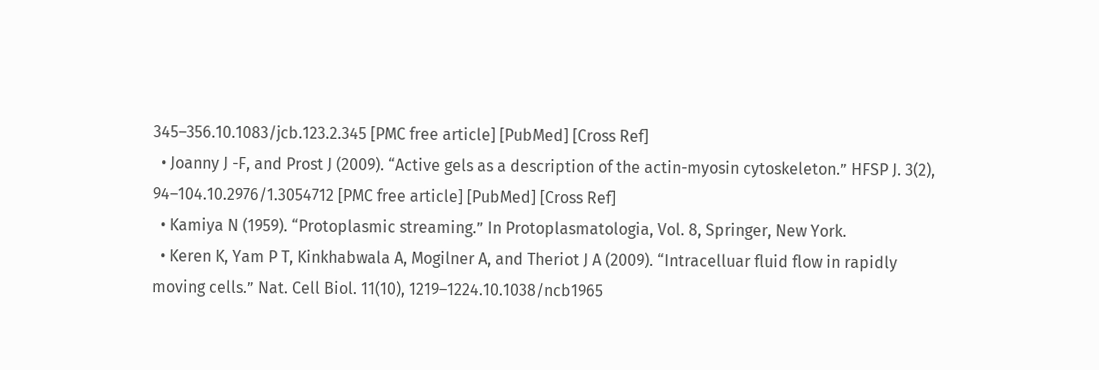345–356.10.1083/jcb.123.2.345 [PMC free article] [PubMed] [Cross Ref]
  • Joanny J -F, and Prost J (2009). “Active gels as a description of the actin-myosin cytoskeleton.” HFSP J. 3(2), 94–104.10.2976/1.3054712 [PMC free article] [PubMed] [Cross Ref]
  • Kamiya N (1959). “Protoplasmic streaming.” In Protoplasmatologia, Vol. 8, Springer, New York.
  • Keren K, Yam P T, Kinkhabwala A, Mogilner A, and Theriot J A (2009). “Intracelluar fluid flow in rapidly moving cells.” Nat. Cell Biol. 11(10), 1219–1224.10.1038/ncb1965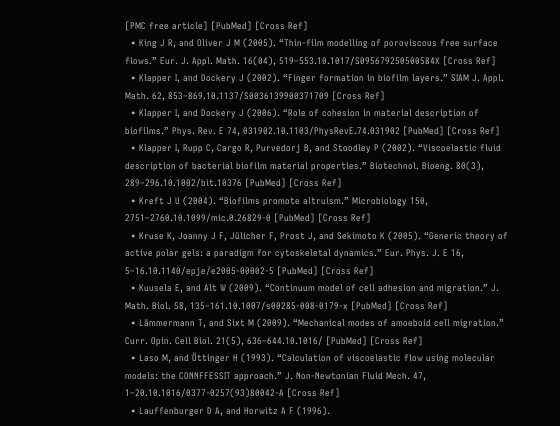[PMC free article] [PubMed] [Cross Ref]
  • King J R, and Oliver J M (2005). “Thin-film modelling of poroviscous free surface flows.” Eur. J. Appl. Math. 16(04), 519–553.10.1017/S095679250500584X [Cross Ref]
  • Klapper I, and Dockery J (2002). “Finger formation in biofilm layers.” SIAM J. Appl. Math. 62, 853–869.10.1137/S0036139900371709 [Cross Ref]
  • Klapper I, and Dockery J (2006). “Role of cohesion in material description of biofilms.” Phys. Rev. E 74, 031902.10.1103/PhysRevE.74.031902 [PubMed] [Cross Ref]
  • Klapper I, Rupp C, Cargo R, Purvedorj B, and Stoodley P (2002). “Viscoelastic fluid description of bacterial biofilm material properties.” Biotechnol. Bioeng. 80(3), 289–296.10.1002/bit.10376 [PubMed] [Cross Ref]
  • Kreft J U (2004). “Biofilms promote altruism.” Microbiology 150, 2751–2760.10.1099/mic.0.26829-0 [PubMed] [Cross Ref]
  • Kruse K, Joanny J F, Jülicher F, Prost J, and Sekimoto K (2005). “Generic theory of active polar gels: a paradigm for cytoskeletal dynamics.” Eur. Phys. J. E 16, 5–16.10.1140/epje/e2005-00002-5 [PubMed] [Cross Ref]
  • Kuusela E, and Alt W (2009). “Continuum model of cell adhesion and migration.” J. Math. Biol. 58, 135–161.10.1007/s00285-008-0179-x [PubMed] [Cross Ref]
  • Lämmermann T, and Sixt M (2009). “Mechanical modes of amoeboid cell migration.” Curr. Opin. Cell Biol. 21(5), 636–644.10.1016/ [PubMed] [Cross Ref]
  • Laso M, and Öttinger H (1993). “Calculation of viscoelastic flow using molecular models: the CONNFFESSIT approach.” J. Non-Newtonian Fluid Mech. 47, 1–20.10.1016/0377-0257(93)80042-A [Cross Ref]
  • Lauffenburger D A, and Horwitz A F (1996).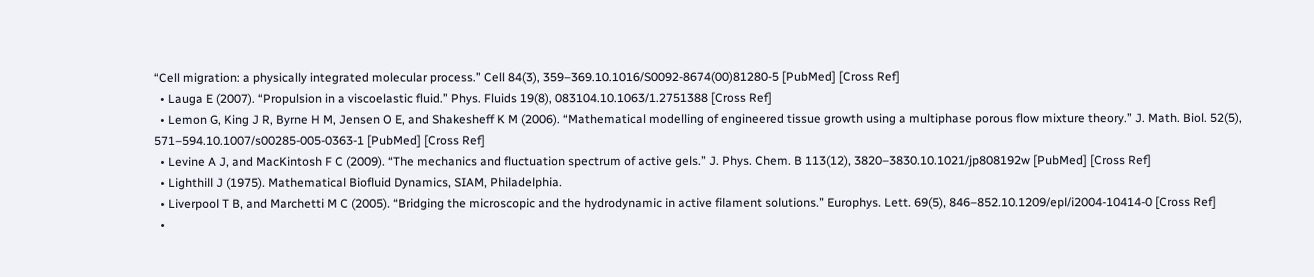“Cell migration: a physically integrated molecular process.” Cell 84(3), 359–369.10.1016/S0092-8674(00)81280-5 [PubMed] [Cross Ref]
  • Lauga E (2007). “Propulsion in a viscoelastic fluid.” Phys. Fluids 19(8), 083104.10.1063/1.2751388 [Cross Ref]
  • Lemon G, King J R, Byrne H M, Jensen O E, and Shakesheff K M (2006). “Mathematical modelling of engineered tissue growth using a multiphase porous flow mixture theory.” J. Math. Biol. 52(5), 571–594.10.1007/s00285-005-0363-1 [PubMed] [Cross Ref]
  • Levine A J, and MacKintosh F C (2009). “The mechanics and fluctuation spectrum of active gels.” J. Phys. Chem. B 113(12), 3820–3830.10.1021/jp808192w [PubMed] [Cross Ref]
  • Lighthill J (1975). Mathematical Biofluid Dynamics, SIAM, Philadelphia.
  • Liverpool T B, and Marchetti M C (2005). “Bridging the microscopic and the hydrodynamic in active filament solutions.” Europhys. Lett. 69(5), 846–852.10.1209/epl/i2004-10414-0 [Cross Ref]
  •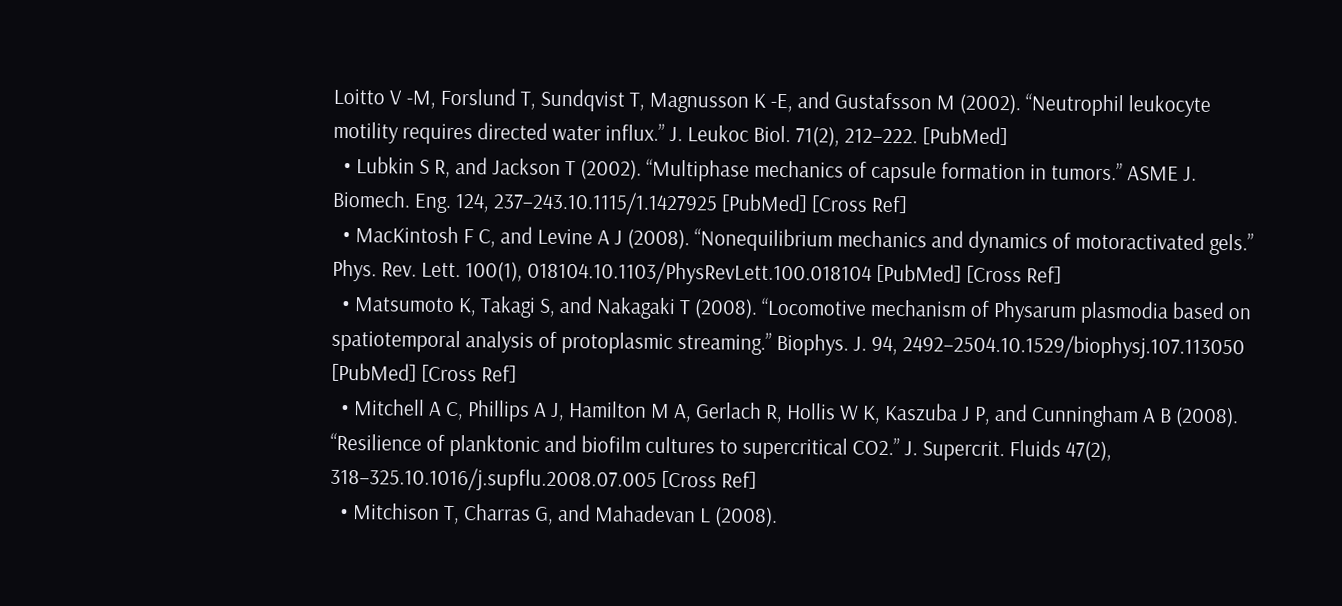Loitto V -M, Forslund T, Sundqvist T, Magnusson K -E, and Gustafsson M (2002). “Neutrophil leukocyte motility requires directed water influx.” J. Leukoc Biol. 71(2), 212–222. [PubMed]
  • Lubkin S R, and Jackson T (2002). “Multiphase mechanics of capsule formation in tumors.” ASME J. Biomech. Eng. 124, 237–243.10.1115/1.1427925 [PubMed] [Cross Ref]
  • MacKintosh F C, and Levine A J (2008). “Nonequilibrium mechanics and dynamics of motoractivated gels.” Phys. Rev. Lett. 100(1), 018104.10.1103/PhysRevLett.100.018104 [PubMed] [Cross Ref]
  • Matsumoto K, Takagi S, and Nakagaki T (2008). “Locomotive mechanism of Physarum plasmodia based on spatiotemporal analysis of protoplasmic streaming.” Biophys. J. 94, 2492–2504.10.1529/biophysj.107.113050 [PubMed] [Cross Ref]
  • Mitchell A C, Phillips A J, Hamilton M A, Gerlach R, Hollis W K, Kaszuba J P, and Cunningham A B (2008). “Resilience of planktonic and biofilm cultures to supercritical CO2.” J. Supercrit. Fluids 47(2), 318–325.10.1016/j.supflu.2008.07.005 [Cross Ref]
  • Mitchison T, Charras G, and Mahadevan L (2008).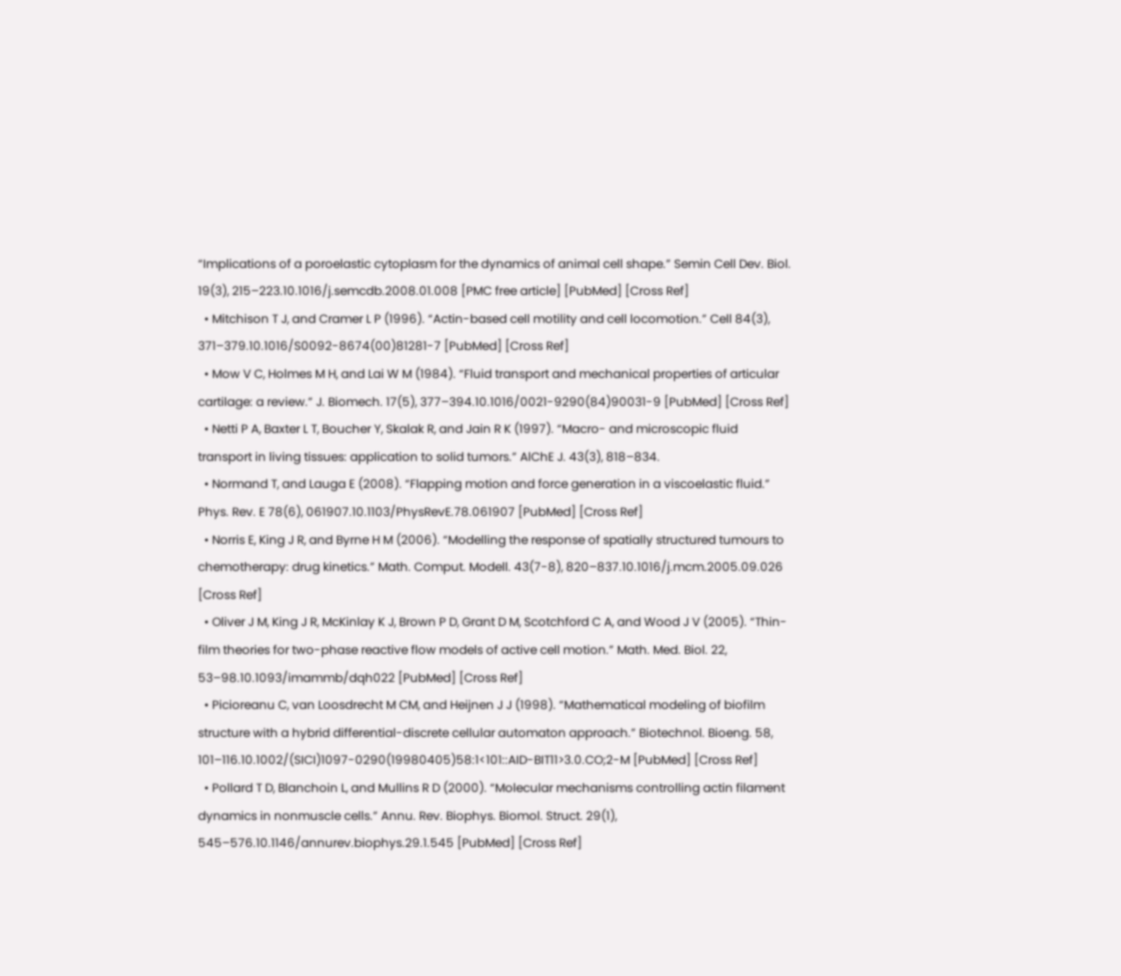“Implications of a poroelastic cytoplasm for the dynamics of animal cell shape.” Semin Cell Dev. Biol. 19(3), 215–223.10.1016/j.semcdb.2008.01.008 [PMC free article] [PubMed] [Cross Ref]
  • Mitchison T J, and Cramer L P (1996). “Actin-based cell motility and cell locomotion.” Cell 84(3), 371–379.10.1016/S0092-8674(00)81281-7 [PubMed] [Cross Ref]
  • Mow V C, Holmes M H, and Lai W M (1984). “Fluid transport and mechanical properties of articular cartilage: a review.” J. Biomech. 17(5), 377–394.10.1016/0021-9290(84)90031-9 [PubMed] [Cross Ref]
  • Netti P A, Baxter L T, Boucher Y, Skalak R, and Jain R K (1997). “Macro- and microscopic fluid transport in living tissues: application to solid tumors.” AlChE J. 43(3), 818–834.
  • Normand T, and Lauga E (2008). “Flapping motion and force generation in a viscoelastic fluid.” Phys. Rev. E 78(6), 061907.10.1103/PhysRevE.78.061907 [PubMed] [Cross Ref]
  • Norris E, King J R, and Byrne H M (2006). “Modelling the response of spatially structured tumours to chemotherapy: drug kinetics.” Math. Comput. Modell. 43(7-8), 820–837.10.1016/j.mcm.2005.09.026 [Cross Ref]
  • Oliver J M, King J R, McKinlay K J, Brown P D, Grant D M, Scotchford C A, and Wood J V (2005). “Thin-film theories for two-phase reactive flow models of active cell motion.” Math. Med. Biol. 22, 53–98.10.1093/imammb/dqh022 [PubMed] [Cross Ref]
  • Picioreanu C, van Loosdrecht M CM, and Heijnen J J (1998). “Mathematical modeling of biofilm structure with a hybrid differential-discrete cellular automaton approach.” Biotechnol. Bioeng. 58, 101–116.10.1002/(SICI)1097-0290(19980405)58:1<101::AID-BIT11>3.0.CO;2-M [PubMed] [Cross Ref]
  • Pollard T D, Blanchoin L, and Mullins R D (2000). “Molecular mechanisms controlling actin filament dynamics in nonmuscle cells.” Annu. Rev. Biophys. Biomol. Struct. 29(1), 545–576.10.1146/annurev.biophys.29.1.545 [PubMed] [Cross Ref]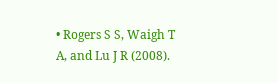• Rogers S S, Waigh T A, and Lu J R (2008).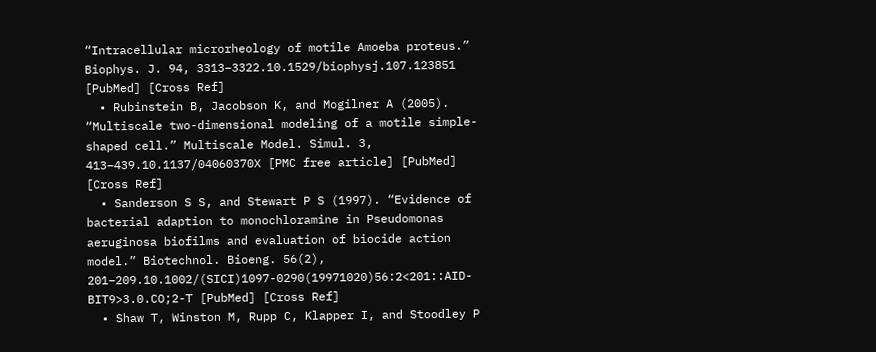“Intracellular microrheology of motile Amoeba proteus.” Biophys. J. 94, 3313–3322.10.1529/biophysj.107.123851 [PubMed] [Cross Ref]
  • Rubinstein B, Jacobson K, and Mogilner A (2005). “Multiscale two-dimensional modeling of a motile simple-shaped cell.” Multiscale Model. Simul. 3, 413–439.10.1137/04060370X [PMC free article] [PubMed] [Cross Ref]
  • Sanderson S S, and Stewart P S (1997). “Evidence of bacterial adaption to monochloramine in Pseudomonas aeruginosa biofilms and evaluation of biocide action model.” Biotechnol. Bioeng. 56(2), 201–209.10.1002/(SICI)1097-0290(19971020)56:2<201::AID-BIT9>3.0.CO;2-T [PubMed] [Cross Ref]
  • Shaw T, Winston M, Rupp C, Klapper I, and Stoodley P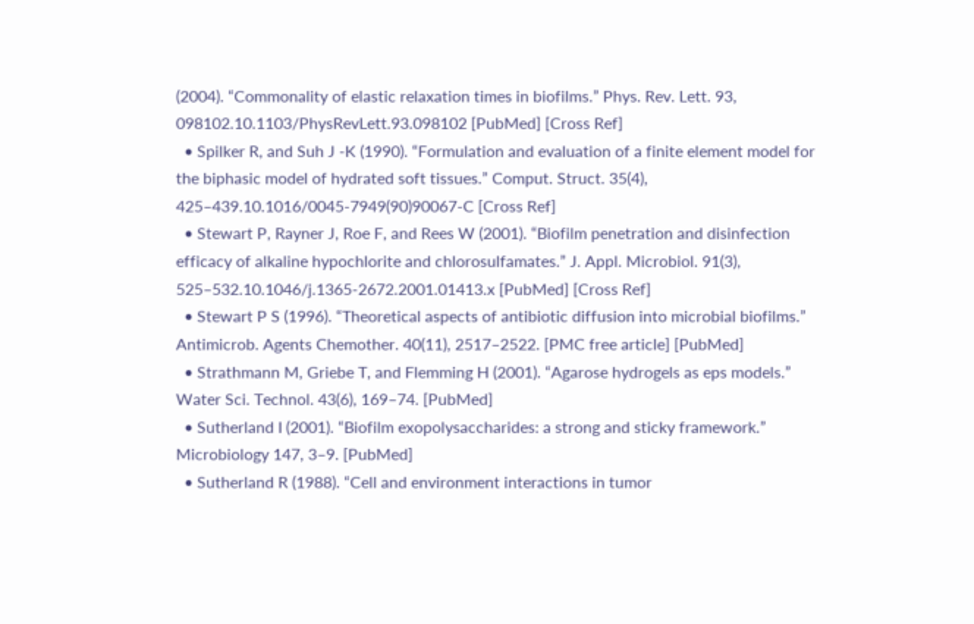(2004). “Commonality of elastic relaxation times in biofilms.” Phys. Rev. Lett. 93, 098102.10.1103/PhysRevLett.93.098102 [PubMed] [Cross Ref]
  • Spilker R, and Suh J -K (1990). “Formulation and evaluation of a finite element model for the biphasic model of hydrated soft tissues.” Comput. Struct. 35(4), 425–439.10.1016/0045-7949(90)90067-C [Cross Ref]
  • Stewart P, Rayner J, Roe F, and Rees W (2001). “Biofilm penetration and disinfection efficacy of alkaline hypochlorite and chlorosulfamates.” J. Appl. Microbiol. 91(3), 525–532.10.1046/j.1365-2672.2001.01413.x [PubMed] [Cross Ref]
  • Stewart P S (1996). “Theoretical aspects of antibiotic diffusion into microbial biofilms.” Antimicrob. Agents Chemother. 40(11), 2517–2522. [PMC free article] [PubMed]
  • Strathmann M, Griebe T, and Flemming H (2001). “Agarose hydrogels as eps models.” Water Sci. Technol. 43(6), 169–74. [PubMed]
  • Sutherland I (2001). “Biofilm exopolysaccharides: a strong and sticky framework.” Microbiology 147, 3–9. [PubMed]
  • Sutherland R (1988). “Cell and environment interactions in tumor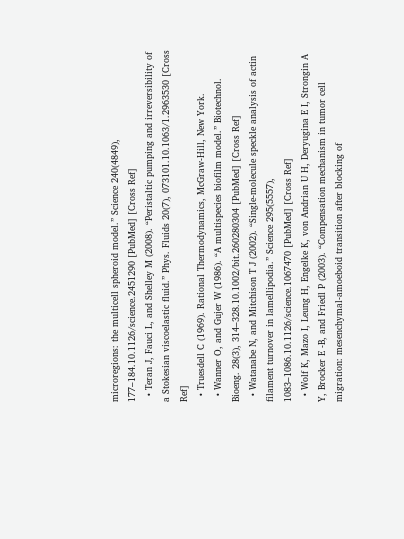microregions: the multicell spheroid model.” Science 240(4849), 177–184.10.1126/science.2451290 [PubMed] [Cross Ref]
  • Teran J, Fauci L, and Shelley M (2008). “Peristaltic pumping and irreversibility of a Stokesian viscoelastic fluid.” Phys. Fluids 20(7), 073101.10.1063/1.2963530 [Cross Ref]
  • Truesdell C (1969). Rational Thermodynamics, McGraw-Hill, New York.
  • Wanner O, and Gujer W (1986). “A multispecies biofilm model.” Biotechnol. Bioeng. 28(3), 314–328.10.1002/bit.260280304 [PubMed] [Cross Ref]
  • Watanabe N, and Mitchison T J (2002). “Single-molecule speckle analysis of actin filament turnover in lamellipodia.” Science 295(5557), 1083–1086.10.1126/science.1067470 [PubMed] [Cross Ref]
  • Wolf K, Mazo I, Leung H, Engelke K, von Andrian U H, Deryugina E I, Strongin A Y, Brocker E -B, and Friedl P (2003). “Compensation mechanism in tumor cell migration: mesenchymal-amoeboid transition after blocking of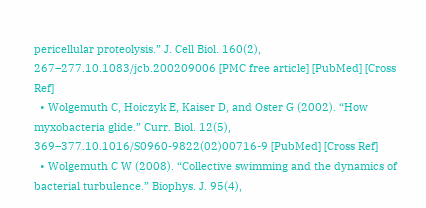pericellular proteolysis.” J. Cell Biol. 160(2), 267–277.10.1083/jcb.200209006 [PMC free article] [PubMed] [Cross Ref]
  • Wolgemuth C, Hoiczyk E, Kaiser D, and Oster G (2002). “How myxobacteria glide.” Curr. Biol. 12(5), 369–377.10.1016/S0960-9822(02)00716-9 [PubMed] [Cross Ref]
  • Wolgemuth C W (2008). “Collective swimming and the dynamics of bacterial turbulence.” Biophys. J. 95(4),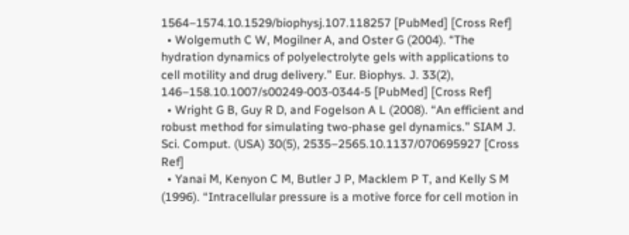1564–1574.10.1529/biophysj.107.118257 [PubMed] [Cross Ref]
  • Wolgemuth C W, Mogilner A, and Oster G (2004). “The hydration dynamics of polyelectrolyte gels with applications to cell motility and drug delivery.” Eur. Biophys. J. 33(2), 146–158.10.1007/s00249-003-0344-5 [PubMed] [Cross Ref]
  • Wright G B, Guy R D, and Fogelson A L (2008). “An efficient and robust method for simulating two-phase gel dynamics.” SIAM J. Sci. Comput. (USA) 30(5), 2535–2565.10.1137/070695927 [Cross Ref]
  • Yanai M, Kenyon C M, Butler J P, Macklem P T, and Kelly S M (1996). “Intracellular pressure is a motive force for cell motion in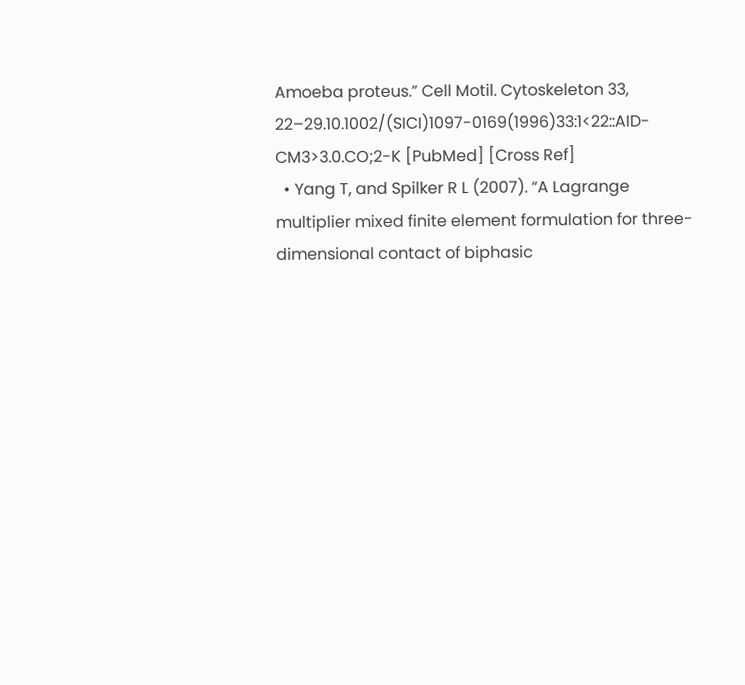Amoeba proteus.” Cell Motil. Cytoskeleton 33, 22–29.10.1002/(SICI)1097-0169(1996)33:1<22::AID-CM3>3.0.CO;2-K [PubMed] [Cross Ref]
  • Yang T, and Spilker R L (2007). “A Lagrange multiplier mixed finite element formulation for three-dimensional contact of biphasic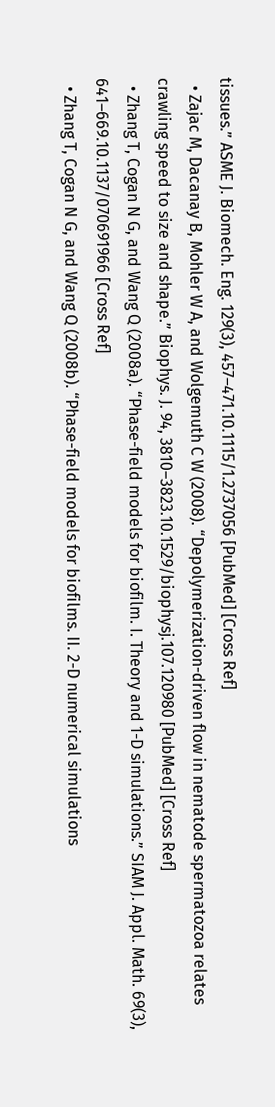tissues.” ASME J. Biomech. Eng. 129(3), 457–471.10.1115/1.2737056 [PubMed] [Cross Ref]
  • Zajac M, Dacanay B, Mohler W A, and Wolgemuth C W (2008). “Depolymerization-driven flow in nematode spermatozoa relates crawling speed to size and shape.” Biophys. J. 94, 3810–3823.10.1529/biophysj.107.120980 [PubMed] [Cross Ref]
  • Zhang T, Cogan N G, and Wang Q (2008a). “Phase-field models for biofilm. I. Theory and 1-D simulations.” SIAM J. Appl. Math. 69(3), 641–669.10.1137/070691966 [Cross Ref]
  • Zhang T, Cogan N G, and Wang Q (2008b). “Phase-field models for biofilms. II. 2-D numerical simulations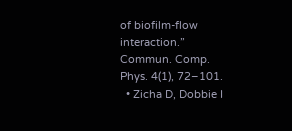of biofilm-flow interaction.” Commun. Comp. Phys. 4(1), 72–101.
  • Zicha D, Dobbie I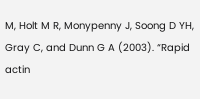M, Holt M R, Monypenny J, Soong D YH, Gray C, and Dunn G A (2003). “Rapid actin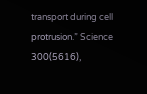transport during cell protrusion.” Science 300(5616),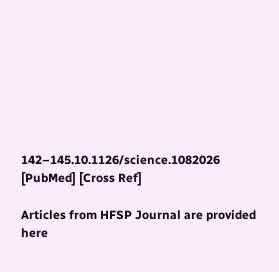142–145.10.1126/science.1082026 [PubMed] [Cross Ref]

Articles from HFSP Journal are provided here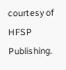courtesy of HFSP Publishing.